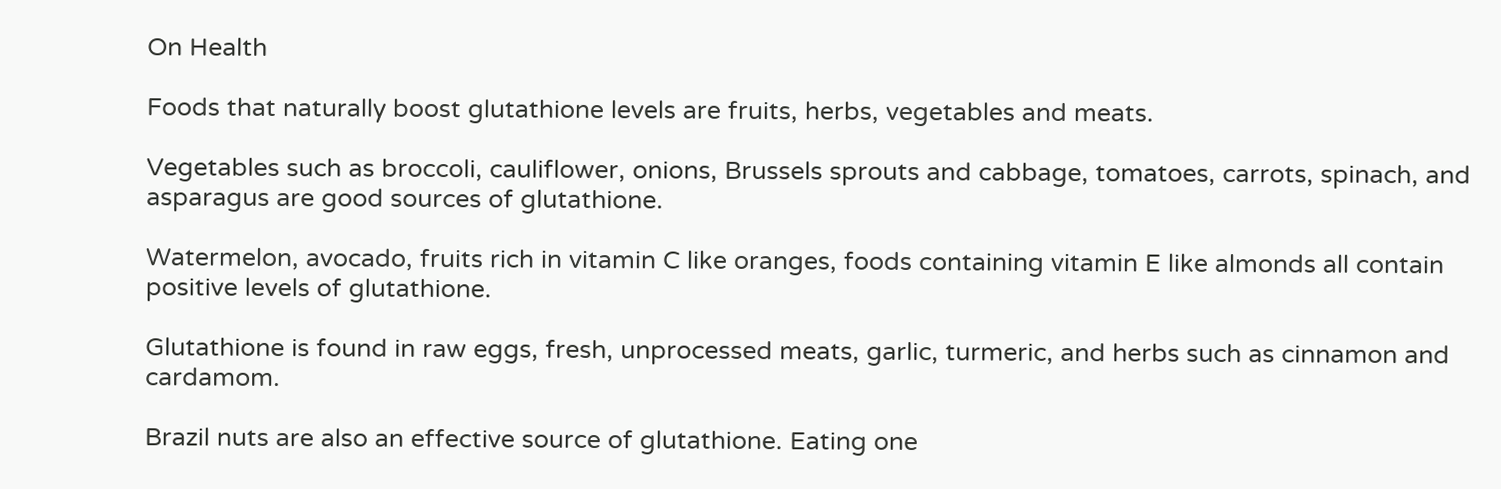On Health

Foods that naturally boost glutathione levels are fruits, herbs, vegetables and meats.

Vegetables such as broccoli, cauliflower, onions, Brussels sprouts and cabbage, tomatoes, carrots, spinach, and asparagus are good sources of glutathione.

Watermelon, avocado, fruits rich in vitamin C like oranges, foods containing vitamin E like almonds all contain positive levels of glutathione.

Glutathione is found in raw eggs, fresh, unprocessed meats, garlic, turmeric, and herbs such as cinnamon and cardamom.

Brazil nuts are also an effective source of glutathione. Eating one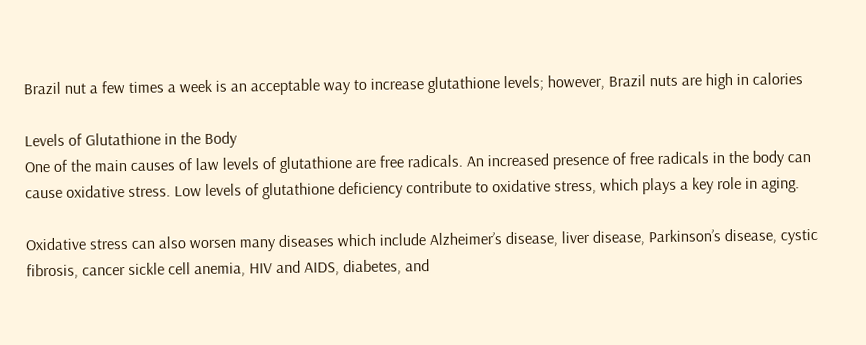Brazil nut a few times a week is an acceptable way to increase glutathione levels; however, Brazil nuts are high in calories

Levels of Glutathione in the Body
One of the main causes of law levels of glutathione are free radicals. An increased presence of free radicals in the body can cause oxidative stress. Low levels of glutathione deficiency contribute to oxidative stress, which plays a key role in aging.

Oxidative stress can also worsen many diseases which include Alzheimer’s disease, liver disease, Parkinson’s disease, cystic fibrosis, cancer sickle cell anemia, HIV and AIDS, diabetes, and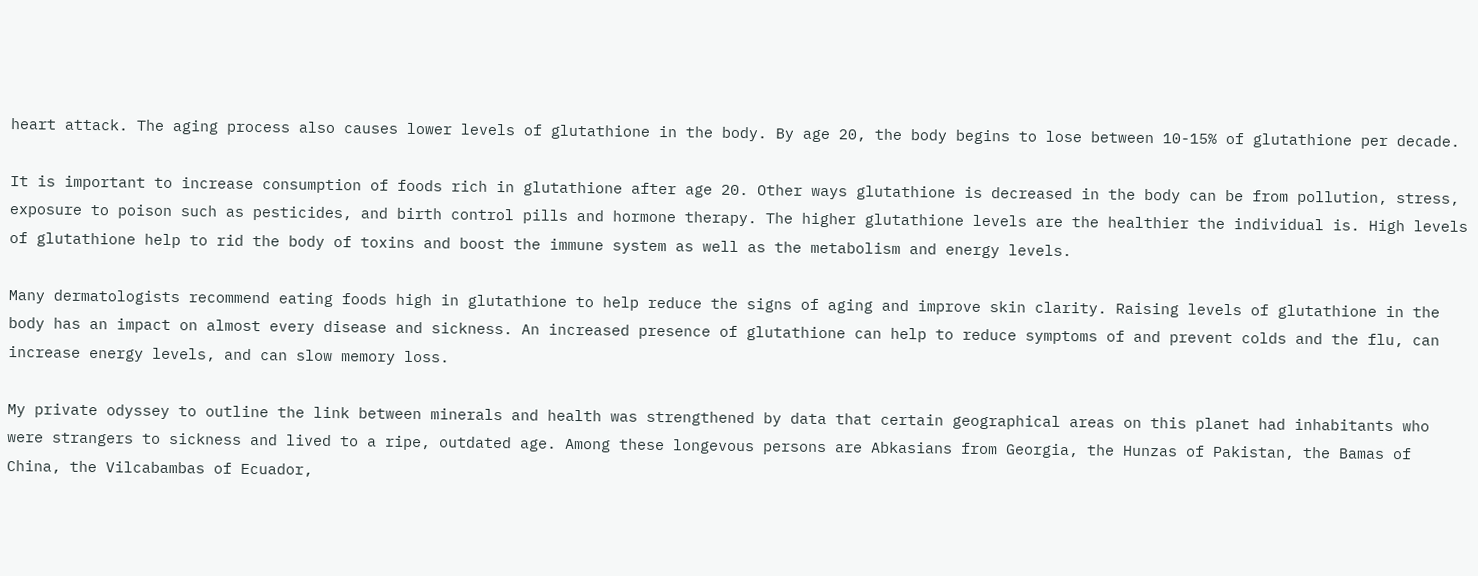heart attack. The aging process also causes lower levels of glutathione in the body. By age 20, the body begins to lose between 10-15% of glutathione per decade.

It is important to increase consumption of foods rich in glutathione after age 20. Other ways glutathione is decreased in the body can be from pollution, stress, exposure to poison such as pesticides, and birth control pills and hormone therapy. The higher glutathione levels are the healthier the individual is. High levels of glutathione help to rid the body of toxins and boost the immune system as well as the metabolism and energy levels.

Many dermatologists recommend eating foods high in glutathione to help reduce the signs of aging and improve skin clarity. Raising levels of glutathione in the body has an impact on almost every disease and sickness. An increased presence of glutathione can help to reduce symptoms of and prevent colds and the flu, can increase energy levels, and can slow memory loss.

My private odyssey to outline the link between minerals and health was strengthened by data that certain geographical areas on this planet had inhabitants who were strangers to sickness and lived to a ripe, outdated age. Among these longevous persons are Abkasians from Georgia, the Hunzas of Pakistan, the Bamas of China, the Vilcabambas of Ecuador,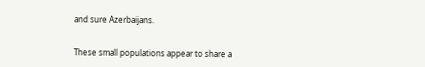and sure Azerbaijans.


These small populations appear to share a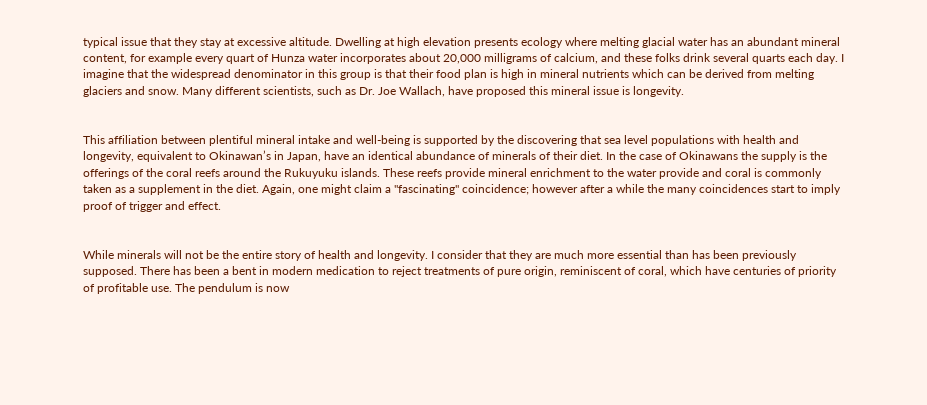typical issue that they stay at excessive altitude. Dwelling at high elevation presents ecology where melting glacial water has an abundant mineral content, for example every quart of Hunza water incorporates about 20,000 milligrams of calcium, and these folks drink several quarts each day. I imagine that the widespread denominator in this group is that their food plan is high in mineral nutrients which can be derived from melting glaciers and snow. Many different scientists, such as Dr. Joe Wallach, have proposed this mineral issue is longevity.


This affiliation between plentiful mineral intake and well-being is supported by the discovering that sea level populations with health and longevity, equivalent to Okinawan’s in Japan, have an identical abundance of minerals of their diet. In the case of Okinawans the supply is the offerings of the coral reefs around the Rukuyuku islands. These reefs provide mineral enrichment to the water provide and coral is commonly taken as a supplement in the diet. Again, one might claim a "fascinating" coincidence; however after a while the many coincidences start to imply proof of trigger and effect.


While minerals will not be the entire story of health and longevity. I consider that they are much more essential than has been previously supposed. There has been a bent in modern medication to reject treatments of pure origin, reminiscent of coral, which have centuries of priority of profitable use. The pendulum is now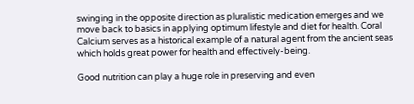swinging in the opposite direction as pluralistic medication emerges and we move back to basics in applying optimum lifestyle and diet for health. Coral Calcium serves as a historical example of a natural agent from the ancient seas which holds great power for health and effectively-being.

Good nutrition can play a huge role in preserving and even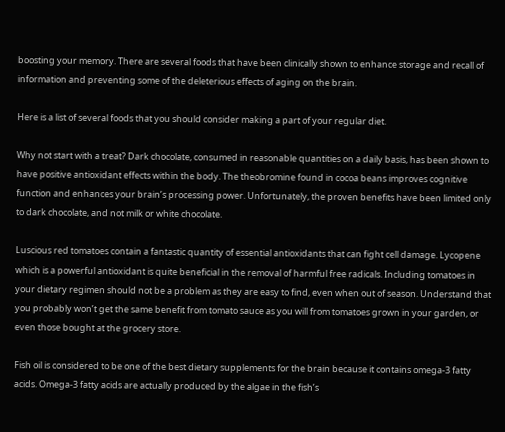boosting your memory. There are several foods that have been clinically shown to enhance storage and recall of information and preventing some of the deleterious effects of aging on the brain.

Here is a list of several foods that you should consider making a part of your regular diet.

Why not start with a treat? Dark chocolate, consumed in reasonable quantities on a daily basis, has been shown to have positive antioxidant effects within the body. The theobromine found in cocoa beans improves cognitive function and enhances your brain’s processing power. Unfortunately, the proven benefits have been limited only to dark chocolate, and not milk or white chocolate.

Luscious red tomatoes contain a fantastic quantity of essential antioxidants that can fight cell damage. Lycopene which is a powerful antioxidant is quite beneficial in the removal of harmful free radicals. Including tomatoes in your dietary regimen should not be a problem as they are easy to find, even when out of season. Understand that you probably won’t get the same benefit from tomato sauce as you will from tomatoes grown in your garden, or even those bought at the grocery store.

Fish oil is considered to be one of the best dietary supplements for the brain because it contains omega-3 fatty acids. Omega-3 fatty acids are actually produced by the algae in the fish’s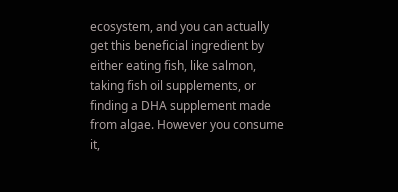ecosystem, and you can actually get this beneficial ingredient by either eating fish, like salmon, taking fish oil supplements, or finding a DHA supplement made from algae. However you consume it,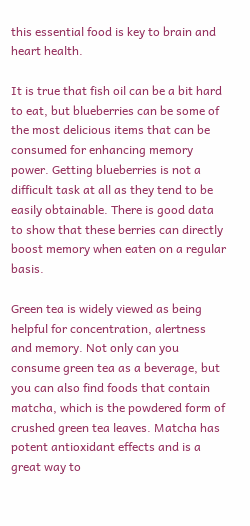this essential food is key to brain and heart health.

It is true that fish oil can be a bit hard to eat, but blueberries can be some of the most delicious items that can be consumed for enhancing memory power. Getting blueberries is not a difficult task at all as they tend to be easily obtainable. There is good data to show that these berries can directly boost memory when eaten on a regular basis.

Green tea is widely viewed as being helpful for concentration, alertness and memory. Not only can you consume green tea as a beverage, but you can also find foods that contain matcha, which is the powdered form of crushed green tea leaves. Matcha has potent antioxidant effects and is a great way to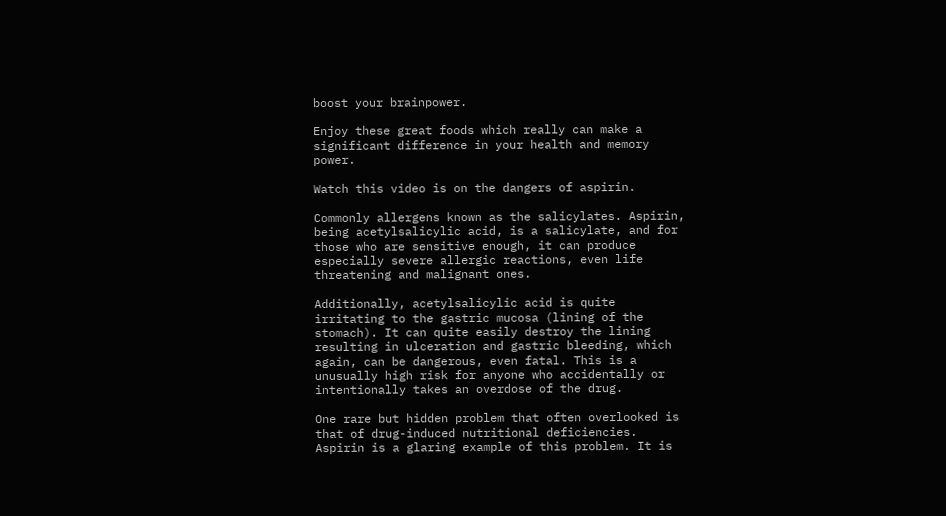boost your brainpower.

Enjoy these great foods which really can make a significant difference in your health and memory power.

Watch this video is on the dangers of aspirin.

Commonly allergens known as the salicylates. Aspirin, being acetylsalicylic acid, is a salicylate, and for those who are sensitive enough, it can produce especially severe allergic reactions, even life threatening and malignant ones.

Additionally, acetylsalicylic acid is quite irritating to the gastric mucosa (lining of the stomach). It can quite easily destroy the lining resulting in ulceration and gastric bleeding, which again, can be dangerous, even fatal. This is a unusually high risk for anyone who accidentally or intentionally takes an overdose of the drug.

One rare but hidden problem that often overlooked is that of drug-induced nutritional deficiencies. Aspirin is a glaring example of this problem. It is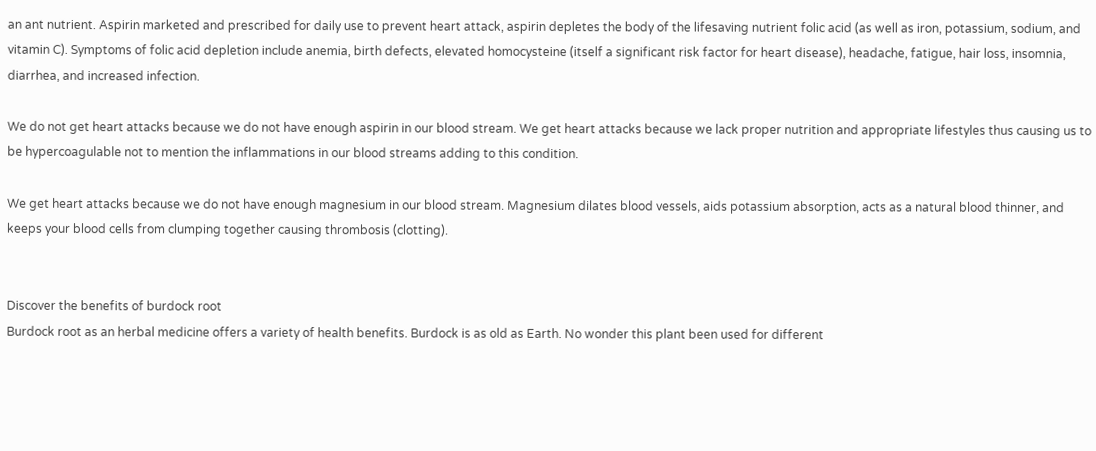an ant nutrient. Aspirin marketed and prescribed for daily use to prevent heart attack, aspirin depletes the body of the lifesaving nutrient folic acid (as well as iron, potassium, sodium, and vitamin C). Symptoms of folic acid depletion include anemia, birth defects, elevated homocysteine (itself a significant risk factor for heart disease), headache, fatigue, hair loss, insomnia, diarrhea, and increased infection.

We do not get heart attacks because we do not have enough aspirin in our blood stream. We get heart attacks because we lack proper nutrition and appropriate lifestyles thus causing us to be hypercoagulable not to mention the inflammations in our blood streams adding to this condition.

We get heart attacks because we do not have enough magnesium in our blood stream. Magnesium dilates blood vessels, aids potassium absorption, acts as a natural blood thinner, and keeps your blood cells from clumping together causing thrombosis (clotting).


Discover the benefits of burdock root
Burdock root as an herbal medicine offers a variety of health benefits. Burdock is as old as Earth. No wonder this plant been used for different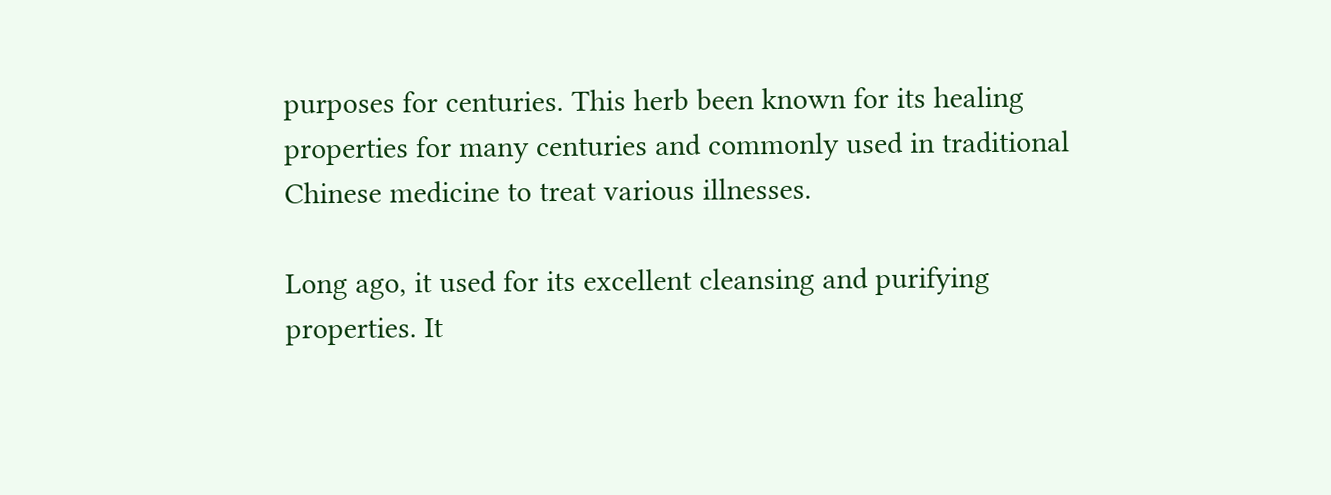purposes for centuries. This herb been known for its healing properties for many centuries and commonly used in traditional Chinese medicine to treat various illnesses.

Long ago, it used for its excellent cleansing and purifying properties. It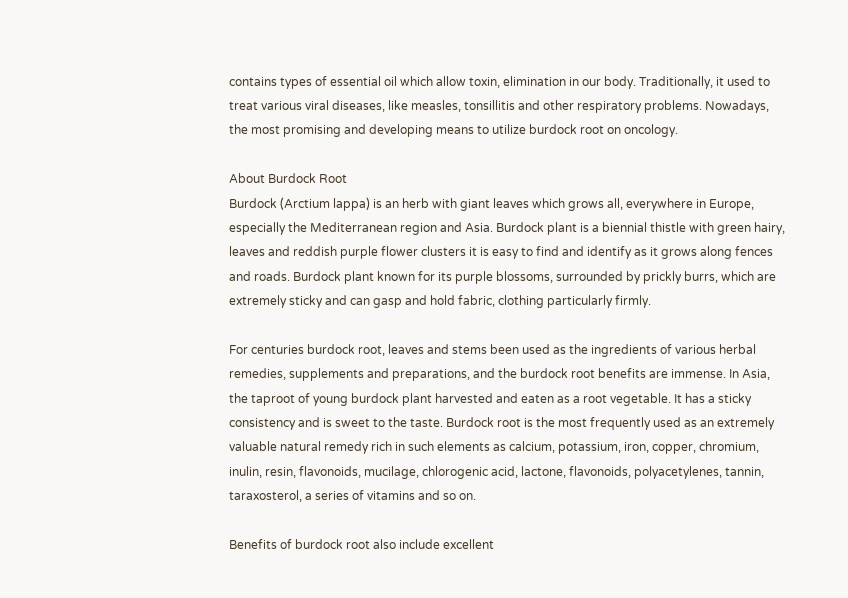contains types of essential oil which allow toxin, elimination in our body. Traditionally, it used to treat various viral diseases, like measles, tonsillitis and other respiratory problems. Nowadays, the most promising and developing means to utilize burdock root on oncology.

About Burdock Root
Burdock (Arctium lappa) is an herb with giant leaves which grows all, everywhere in Europe, especially the Mediterranean region and Asia. Burdock plant is a biennial thistle with green hairy, leaves and reddish purple flower clusters it is easy to find and identify as it grows along fences and roads. Burdock plant known for its purple blossoms, surrounded by prickly burrs, which are extremely sticky and can gasp and hold fabric, clothing particularly firmly.

For centuries burdock root, leaves and stems been used as the ingredients of various herbal remedies, supplements and preparations, and the burdock root benefits are immense. In Asia, the taproot of young burdock plant harvested and eaten as a root vegetable. It has a sticky consistency and is sweet to the taste. Burdock root is the most frequently used as an extremely valuable natural remedy rich in such elements as calcium, potassium, iron, copper, chromium, inulin, resin, flavonoids, mucilage, chlorogenic acid, lactone, flavonoids, polyacetylenes, tannin, taraxosterol, a series of vitamins and so on.

Benefits of burdock root also include excellent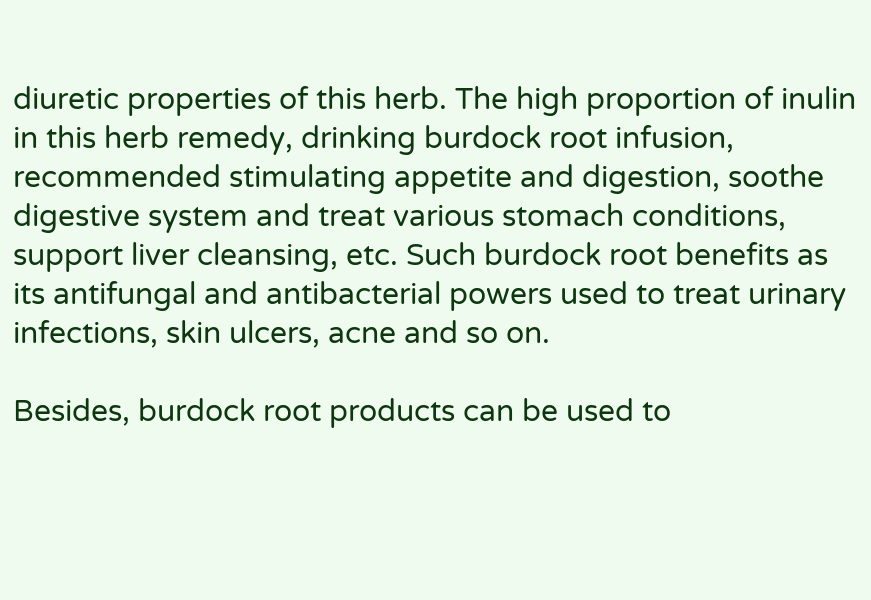diuretic properties of this herb. The high proportion of inulin in this herb remedy, drinking burdock root infusion, recommended stimulating appetite and digestion, soothe digestive system and treat various stomach conditions, support liver cleansing, etc. Such burdock root benefits as its antifungal and antibacterial powers used to treat urinary infections, skin ulcers, acne and so on.

Besides, burdock root products can be used to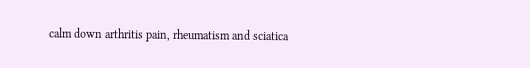calm down arthritis pain, rheumatism and sciatica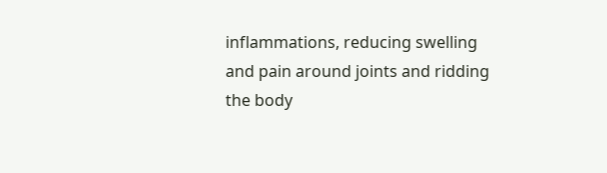inflammations, reducing swelling and pain around joints and ridding the body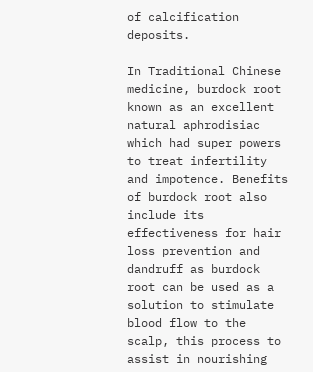of calcification deposits.

In Traditional Chinese medicine, burdock root known as an excellent natural aphrodisiac which had super powers to treat infertility and impotence. Benefits of burdock root also include its effectiveness for hair loss prevention and dandruff as burdock root can be used as a solution to stimulate blood flow to the scalp, this process to assist in nourishing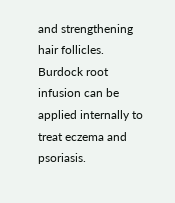and strengthening hair follicles. Burdock root infusion can be applied internally to treat eczema and psoriasis.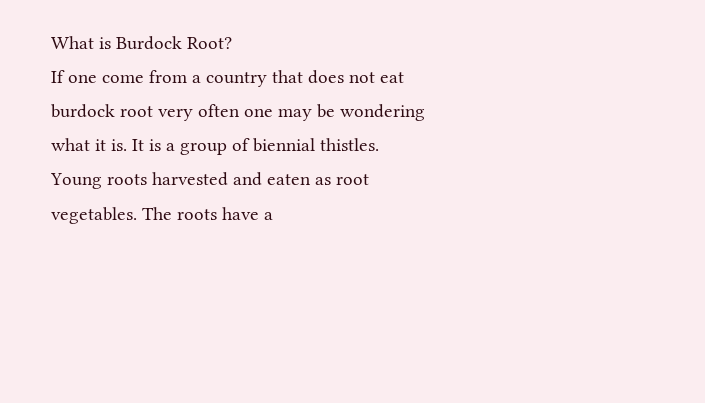What is Burdock Root?
If one come from a country that does not eat burdock root very often one may be wondering what it is. It is a group of biennial thistles. Young roots harvested and eaten as root vegetables. The roots have a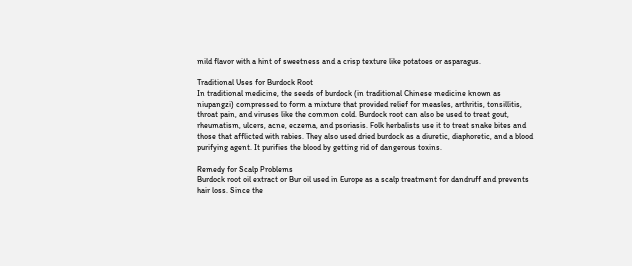mild flavor with a hint of sweetness and a crisp texture like potatoes or asparagus.

Traditional Uses for Burdock Root
In traditional medicine, the seeds of burdock (in traditional Chinese medicine known as niupangzi) compressed to form a mixture that provided relief for measles, arthritis, tonsillitis, throat pain, and viruses like the common cold. Burdock root can also be used to treat gout, rheumatism, ulcers, acne, eczema, and psoriasis. Folk herbalists use it to treat snake bites and those that afflicted with rabies. They also used dried burdock as a diuretic, diaphoretic, and a blood purifying agent. It purifies the blood by getting rid of dangerous toxins.

Remedy for Scalp Problems
Burdock root oil extract or Bur oil used in Europe as a scalp treatment for dandruff and prevents hair loss. Since the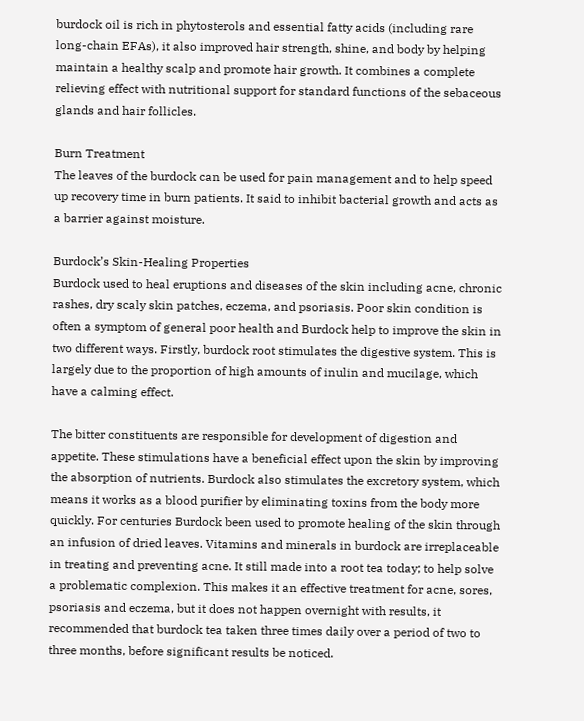burdock oil is rich in phytosterols and essential fatty acids (including rare long-chain EFAs), it also improved hair strength, shine, and body by helping maintain a healthy scalp and promote hair growth. It combines a complete relieving effect with nutritional support for standard functions of the sebaceous glands and hair follicles.

Burn Treatment
The leaves of the burdock can be used for pain management and to help speed up recovery time in burn patients. It said to inhibit bacterial growth and acts as a barrier against moisture.

Burdock’s Skin-Healing Properties
Burdock used to heal eruptions and diseases of the skin including acne, chronic rashes, dry scaly skin patches, eczema, and psoriasis. Poor skin condition is often a symptom of general poor health and Burdock help to improve the skin in two different ways. Firstly, burdock root stimulates the digestive system. This is largely due to the proportion of high amounts of inulin and mucilage, which have a calming effect.

The bitter constituents are responsible for development of digestion and appetite. These stimulations have a beneficial effect upon the skin by improving the absorption of nutrients. Burdock also stimulates the excretory system, which means it works as a blood purifier by eliminating toxins from the body more quickly. For centuries Burdock been used to promote healing of the skin through an infusion of dried leaves. Vitamins and minerals in burdock are irreplaceable in treating and preventing acne. It still made into a root tea today; to help solve a problematic complexion. This makes it an effective treatment for acne, sores, psoriasis and eczema, but it does not happen overnight with results, it recommended that burdock tea taken three times daily over a period of two to three months, before significant results be noticed.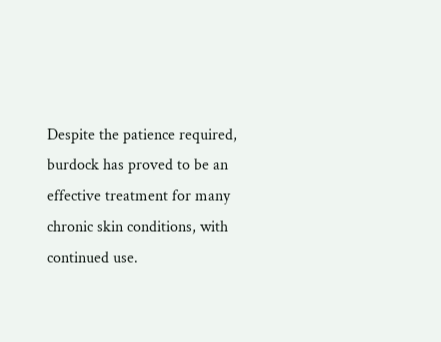Despite the patience required, burdock has proved to be an effective treatment for many chronic skin conditions, with continued use.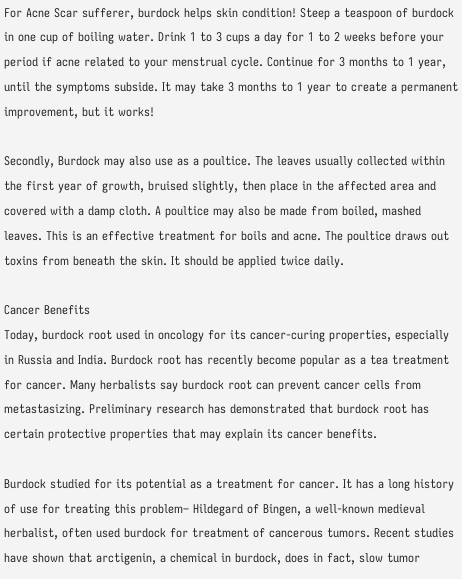For Acne Scar sufferer, burdock helps skin condition! Steep a teaspoon of burdock in one cup of boiling water. Drink 1 to 3 cups a day for 1 to 2 weeks before your period if acne related to your menstrual cycle. Continue for 3 months to 1 year, until the symptoms subside. It may take 3 months to 1 year to create a permanent improvement, but it works!

Secondly, Burdock may also use as a poultice. The leaves usually collected within the first year of growth, bruised slightly, then place in the affected area and covered with a damp cloth. A poultice may also be made from boiled, mashed leaves. This is an effective treatment for boils and acne. The poultice draws out toxins from beneath the skin. It should be applied twice daily.

Cancer Benefits
Today, burdock root used in oncology for its cancer-curing properties, especially in Russia and India. Burdock root has recently become popular as a tea treatment for cancer. Many herbalists say burdock root can prevent cancer cells from metastasizing. Preliminary research has demonstrated that burdock root has certain protective properties that may explain its cancer benefits.

Burdock studied for its potential as a treatment for cancer. It has a long history of use for treating this problem– Hildegard of Bingen, a well-known medieval herbalist, often used burdock for treatment of cancerous tumors. Recent studies have shown that arctigenin, a chemical in burdock, does in fact, slow tumor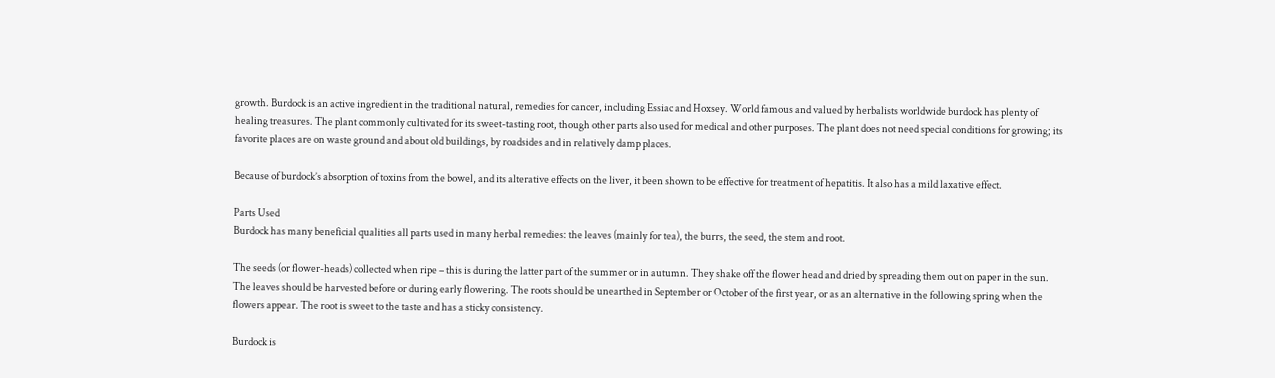growth. Burdock is an active ingredient in the traditional natural, remedies for cancer, including Essiac and Hoxsey. World famous and valued by herbalists worldwide burdock has plenty of healing treasures. The plant commonly cultivated for its sweet-tasting root, though other parts also used for medical and other purposes. The plant does not need special conditions for growing; its favorite places are on waste ground and about old buildings, by roadsides and in relatively damp places.

Because of burdock’s absorption of toxins from the bowel, and its alterative effects on the liver, it been shown to be effective for treatment of hepatitis. It also has a mild laxative effect.

Parts Used
Burdock has many beneficial qualities all parts used in many herbal remedies: the leaves (mainly for tea), the burrs, the seed, the stem and root.

The seeds (or flower-heads) collected when ripe – this is during the latter part of the summer or in autumn. They shake off the flower head and dried by spreading them out on paper in the sun. The leaves should be harvested before or during early flowering. The roots should be unearthed in September or October of the first year, or as an alternative in the following spring when the flowers appear. The root is sweet to the taste and has a sticky consistency.

Burdock is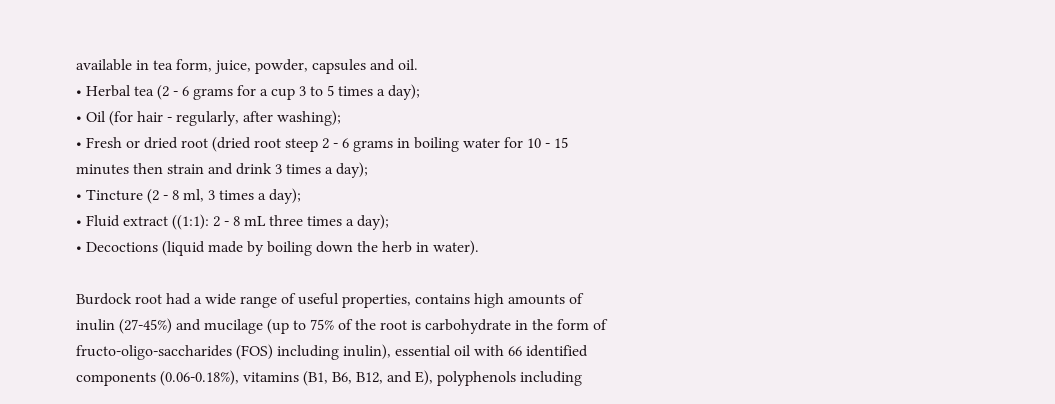available in tea form, juice, powder, capsules and oil.
• Herbal tea (2 - 6 grams for a cup 3 to 5 times a day);
• Oil (for hair - regularly, after washing);
• Fresh or dried root (dried root steep 2 - 6 grams in boiling water for 10 - 15 minutes then strain and drink 3 times a day);
• Tincture (2 - 8 ml, 3 times a day);
• Fluid extract ((1:1): 2 - 8 mL three times a day);
• Decoctions (liquid made by boiling down the herb in water).

Burdock root had a wide range of useful properties, contains high amounts of inulin (27-45%) and mucilage (up to 75% of the root is carbohydrate in the form of fructo-oligo-saccharides (FOS) including inulin), essential oil with 66 identified components (0.06-0.18%), vitamins (B1, B6, B12, and E), polyphenols including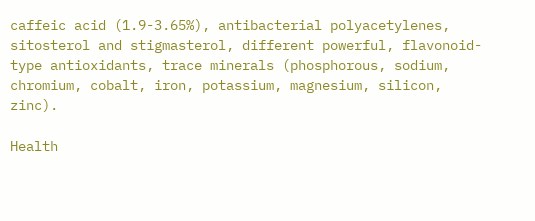caffeic acid (1.9-3.65%), antibacterial polyacetylenes, sitosterol and stigmasterol, different powerful, flavonoid-type antioxidants, trace minerals (phosphorous, sodium, chromium, cobalt, iron, potassium, magnesium, silicon, zinc).

Health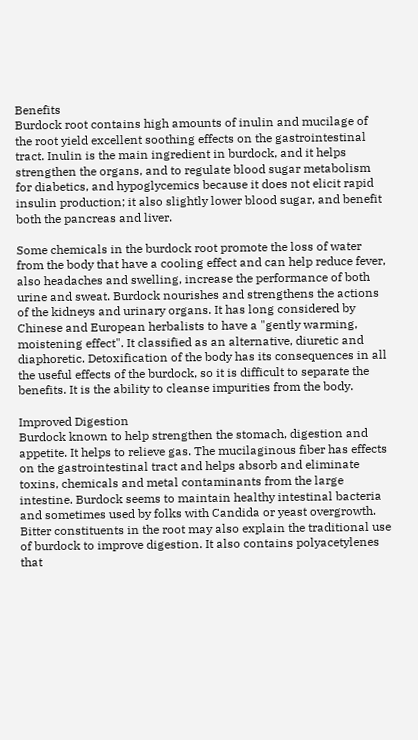Benefits
Burdock root contains high amounts of inulin and mucilage of the root yield excellent soothing effects on the gastrointestinal tract. Inulin is the main ingredient in burdock, and it helps strengthen the organs, and to regulate blood sugar metabolism for diabetics, and hypoglycemics because it does not elicit rapid insulin production; it also slightly lower blood sugar, and benefit both the pancreas and liver.

Some chemicals in the burdock root promote the loss of water from the body that have a cooling effect and can help reduce fever, also headaches and swelling, increase the performance of both urine and sweat. Burdock nourishes and strengthens the actions of the kidneys and urinary organs. It has long considered by Chinese and European herbalists to have a "gently warming, moistening effect". It classified as an alternative, diuretic and diaphoretic. Detoxification of the body has its consequences in all the useful effects of the burdock, so it is difficult to separate the benefits. It is the ability to cleanse impurities from the body.

Improved Digestion
Burdock known to help strengthen the stomach, digestion and appetite. It helps to relieve gas. The mucilaginous fiber has effects on the gastrointestinal tract and helps absorb and eliminate toxins, chemicals and metal contaminants from the large intestine. Burdock seems to maintain healthy intestinal bacteria and sometimes used by folks with Candida or yeast overgrowth. Bitter constituents in the root may also explain the traditional use of burdock to improve digestion. It also contains polyacetylenes that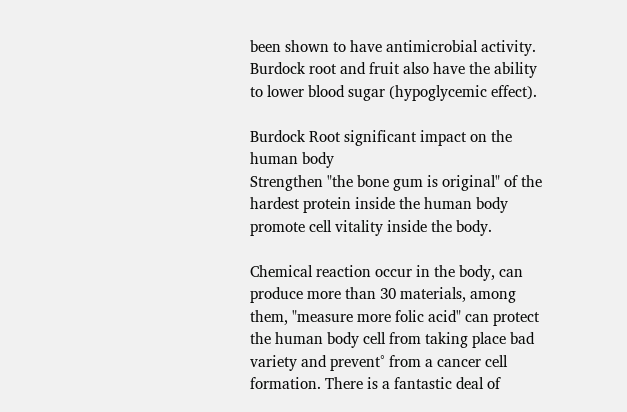been shown to have antimicrobial activity. Burdock root and fruit also have the ability to lower blood sugar (hypoglycemic effect).

Burdock Root significant impact on the human body
Strengthen "the bone gum is original" of the hardest protein inside the human body promote cell vitality inside the body.

Chemical reaction occur in the body, can produce more than 30 materials, among them, "measure more folic acid" can protect the human body cell from taking place bad variety and prevent° from a cancer cell formation. There is a fantastic deal of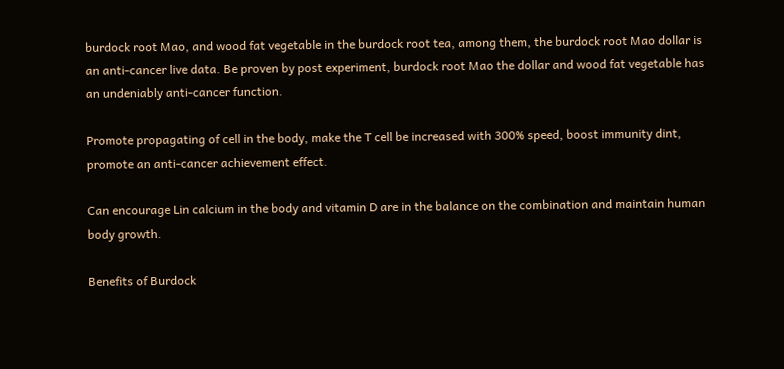burdock root Mao, and wood fat vegetable in the burdock root tea, among them, the burdock root Mao dollar is an anti-cancer live data. Be proven by post experiment, burdock root Mao the dollar and wood fat vegetable has an undeniably anti-cancer function.

Promote propagating of cell in the body, make the T cell be increased with 300% speed, boost immunity dint, promote an anti-cancer achievement effect.

Can encourage Lin calcium in the body and vitamin D are in the balance on the combination and maintain human body growth.

Benefits of Burdock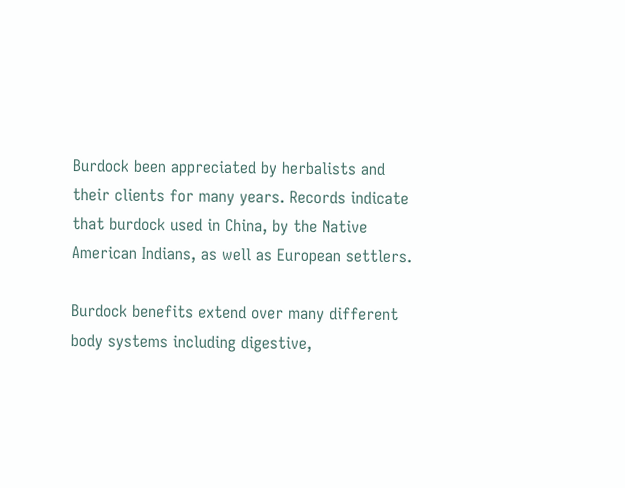Burdock been appreciated by herbalists and their clients for many years. Records indicate that burdock used in China, by the Native American Indians, as well as European settlers.

Burdock benefits extend over many different body systems including digestive,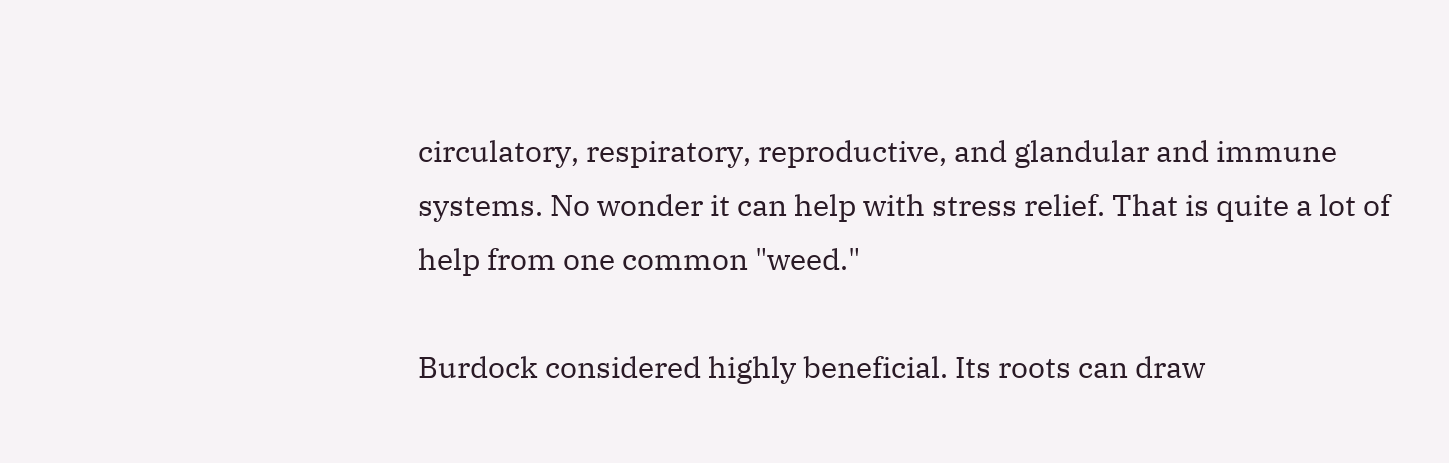circulatory, respiratory, reproductive, and glandular and immune systems. No wonder it can help with stress relief. That is quite a lot of help from one common "weed."

Burdock considered highly beneficial. Its roots can draw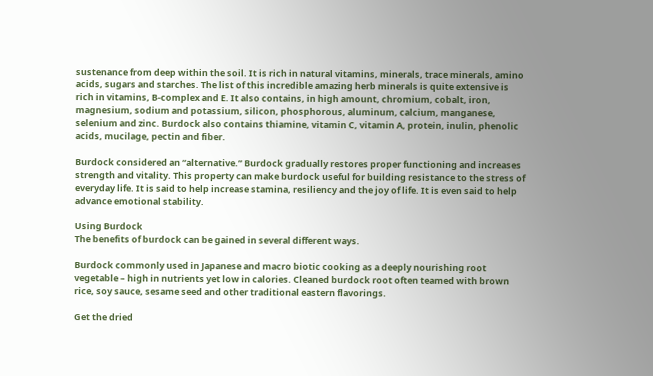sustenance from deep within the soil. It is rich in natural vitamins, minerals, trace minerals, amino acids, sugars and starches. The list of this incredible amazing herb minerals is quite extensive is rich in vitamins, B-complex and E. It also contains, in high amount, chromium, cobalt, iron, magnesium, sodium and potassium, silicon, phosphorous, aluminum, calcium, manganese, selenium and zinc. Burdock also contains thiamine, vitamin C, vitamin A, protein, inulin, phenolic acids, mucilage, pectin and fiber.

Burdock considered an “alternative.” Burdock gradually restores proper functioning and increases strength and vitality. This property can make burdock useful for building resistance to the stress of everyday life. It is said to help increase stamina, resiliency and the joy of life. It is even said to help advance emotional stability.

Using Burdock
The benefits of burdock can be gained in several different ways.

Burdock commonly used in Japanese and macro biotic cooking as a deeply nourishing root vegetable – high in nutrients yet low in calories. Cleaned burdock root often teamed with brown rice, soy sauce, sesame seed and other traditional eastern flavorings.

Get the dried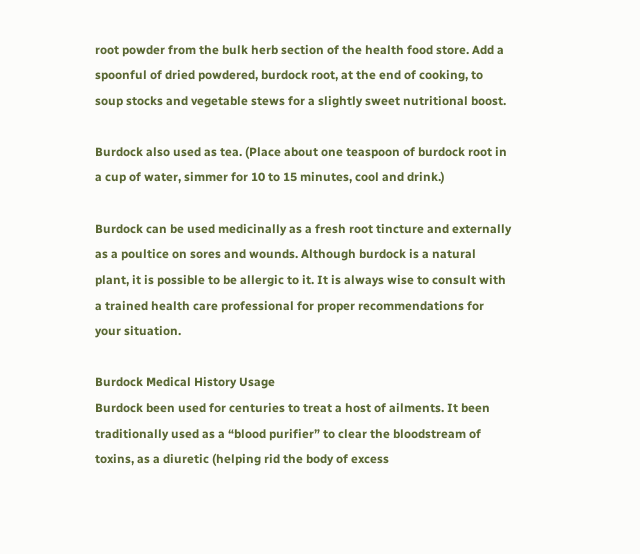root powder from the bulk herb section of the health food store. Add a spoonful of dried powdered, burdock root, at the end of cooking, to soup stocks and vegetable stews for a slightly sweet nutritional boost.

Burdock also used as tea. (Place about one teaspoon of burdock root in a cup of water, simmer for 10 to 15 minutes, cool and drink.)

Burdock can be used medicinally as a fresh root tincture and externally as a poultice on sores and wounds. Although burdock is a natural plant, it is possible to be allergic to it. It is always wise to consult with a trained health care professional for proper recommendations for your situation.

Burdock Medical History Usage
Burdock been used for centuries to treat a host of ailments. It been traditionally used as a “blood purifier” to clear the bloodstream of toxins, as a diuretic (helping rid the body of excess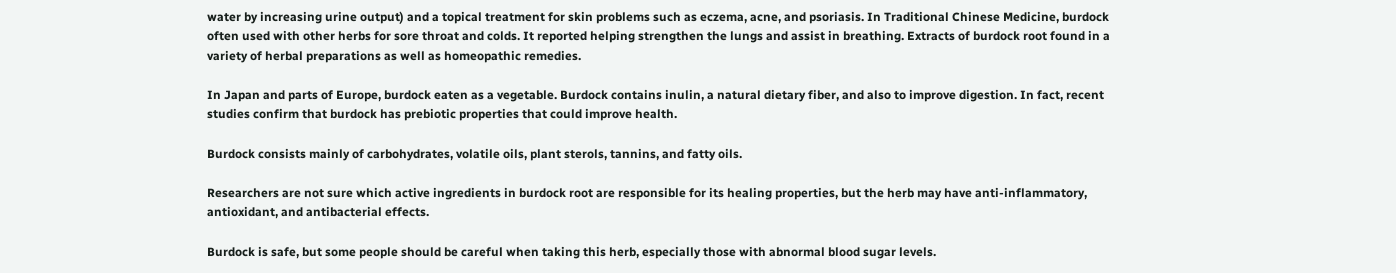water by increasing urine output) and a topical treatment for skin problems such as eczema, acne, and psoriasis. In Traditional Chinese Medicine, burdock often used with other herbs for sore throat and colds. It reported helping strengthen the lungs and assist in breathing. Extracts of burdock root found in a variety of herbal preparations as well as homeopathic remedies.

In Japan and parts of Europe, burdock eaten as a vegetable. Burdock contains inulin, a natural dietary fiber, and also to improve digestion. In fact, recent studies confirm that burdock has prebiotic properties that could improve health.

Burdock consists mainly of carbohydrates, volatile oils, plant sterols, tannins, and fatty oils.

Researchers are not sure which active ingredients in burdock root are responsible for its healing properties, but the herb may have anti-inflammatory, antioxidant, and antibacterial effects.

Burdock is safe, but some people should be careful when taking this herb, especially those with abnormal blood sugar levels.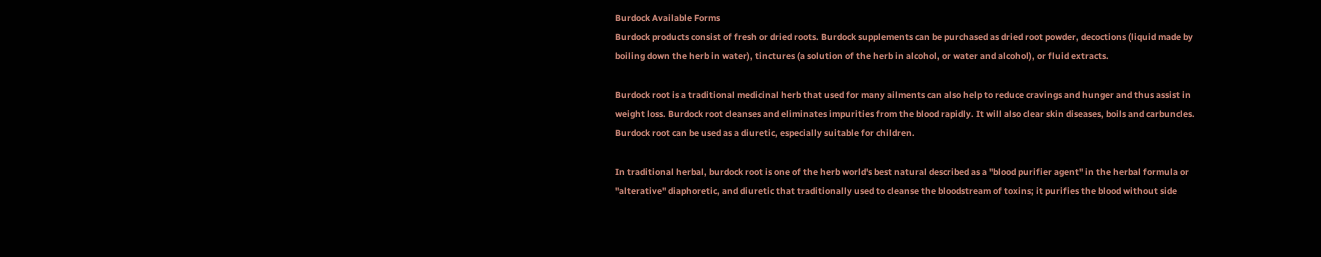Burdock Available Forms
Burdock products consist of fresh or dried roots. Burdock supplements can be purchased as dried root powder, decoctions (liquid made by boiling down the herb in water), tinctures (a solution of the herb in alcohol, or water and alcohol), or fluid extracts.

Burdock root is a traditional medicinal herb that used for many ailments can also help to reduce cravings and hunger and thus assist in weight loss. Burdock root cleanses and eliminates impurities from the blood rapidly. It will also clear skin diseases, boils and carbuncles. Burdock root can be used as a diuretic, especially suitable for children.

In traditional herbal, burdock root is one of the herb world's best natural described as a "blood purifier agent" in the herbal formula or "alterative" diaphoretic, and diuretic that traditionally used to cleanse the bloodstream of toxins; it purifies the blood without side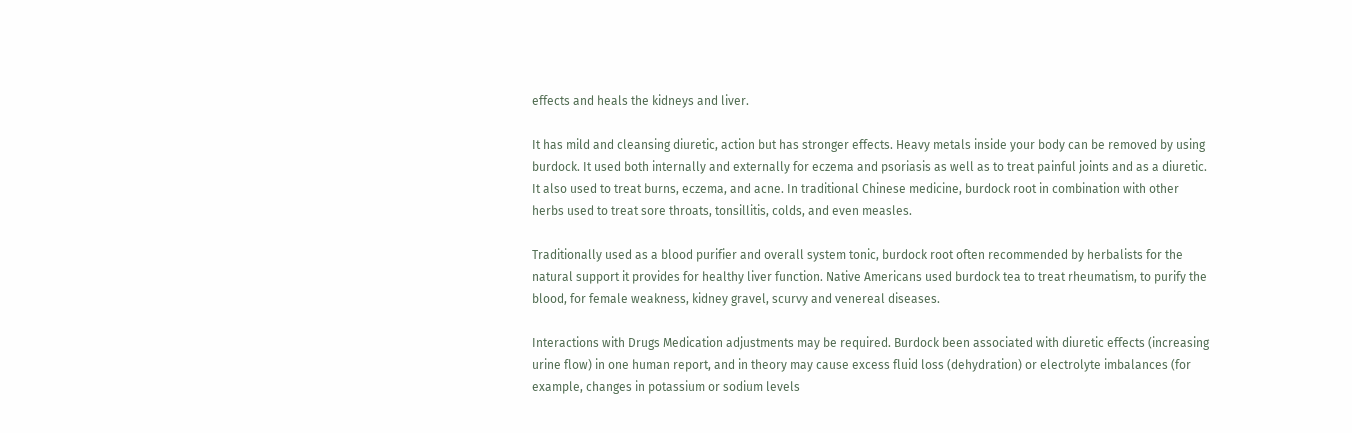effects and heals the kidneys and liver.

It has mild and cleansing diuretic, action but has stronger effects. Heavy metals inside your body can be removed by using burdock. It used both internally and externally for eczema and psoriasis as well as to treat painful joints and as a diuretic. It also used to treat burns, eczema, and acne. In traditional Chinese medicine, burdock root in combination with other herbs used to treat sore throats, tonsillitis, colds, and even measles.

Traditionally used as a blood purifier and overall system tonic, burdock root often recommended by herbalists for the natural support it provides for healthy liver function. Native Americans used burdock tea to treat rheumatism, to purify the blood, for female weakness, kidney gravel, scurvy and venereal diseases.

Interactions with Drugs Medication adjustments may be required. Burdock been associated with diuretic effects (increasing urine flow) in one human report, and in theory may cause excess fluid loss (dehydration) or electrolyte imbalances (for example, changes in potassium or sodium levels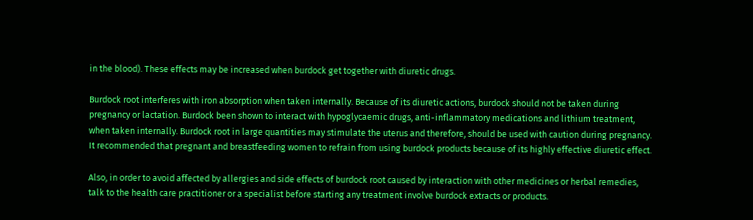in the blood). These effects may be increased when burdock get together with diuretic drugs.

Burdock root interferes with iron absorption when taken internally. Because of its diuretic actions, burdock should not be taken during pregnancy or lactation. Burdock been shown to interact with hypoglycaemic drugs, anti-inflammatory medications and lithium treatment, when taken internally. Burdock root in large quantities may stimulate the uterus and therefore, should be used with caution during pregnancy. It recommended that pregnant and breastfeeding women to refrain from using burdock products because of its highly effective diuretic effect.

Also, in order to avoid affected by allergies and side effects of burdock root caused by interaction with other medicines or herbal remedies, talk to the health care practitioner or a specialist before starting any treatment involve burdock extracts or products.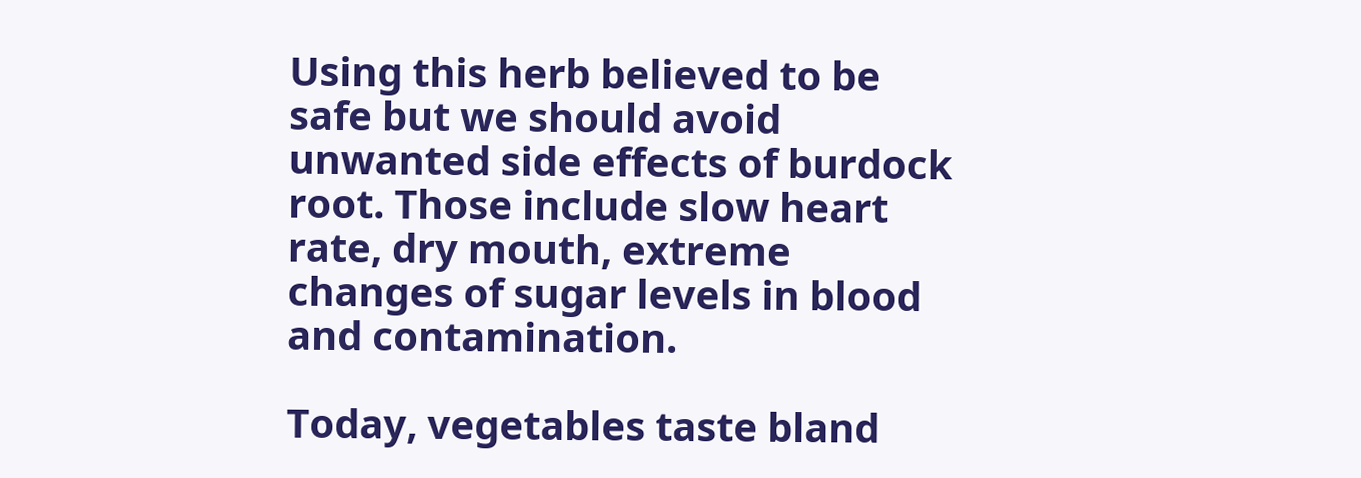Using this herb believed to be safe but we should avoid unwanted side effects of burdock root. Those include slow heart rate, dry mouth, extreme changes of sugar levels in blood and contamination.

Today, vegetables taste bland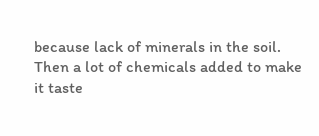because lack of minerals in the soil. Then a lot of chemicals added to make it taste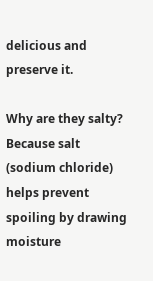delicious and preserve it.

Why are they salty? Because salt (sodium chloride) helps prevent spoiling by drawing moisture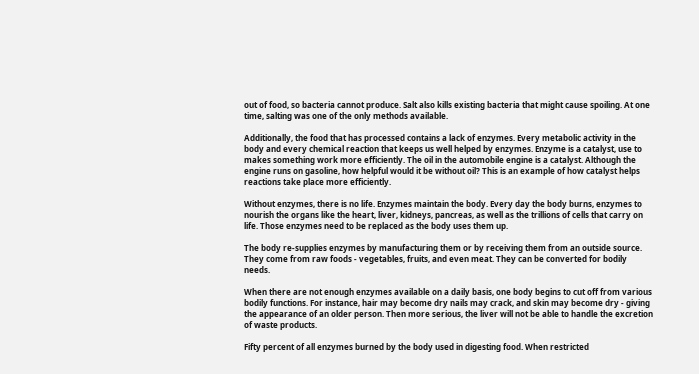out of food, so bacteria cannot produce. Salt also kills existing bacteria that might cause spoiling. At one time, salting was one of the only methods available.

Additionally, the food that has processed contains a lack of enzymes. Every metabolic activity in the body and every chemical reaction that keeps us well helped by enzymes. Enzyme is a catalyst, use to makes something work more efficiently. The oil in the automobile engine is a catalyst. Although the engine runs on gasoline, how helpful would it be without oil? This is an example of how catalyst helps reactions take place more efficiently.

Without enzymes, there is no life. Enzymes maintain the body. Every day the body burns, enzymes to nourish the organs like the heart, liver, kidneys, pancreas, as well as the trillions of cells that carry on life. Those enzymes need to be replaced as the body uses them up.

The body re-supplies enzymes by manufacturing them or by receiving them from an outside source. They come from raw foods - vegetables, fruits, and even meat. They can be converted for bodily needs.

When there are not enough enzymes available on a daily basis, one body begins to cut off from various bodily functions. For instance, hair may become dry nails may crack, and skin may become dry - giving the appearance of an older person. Then more serious, the liver will not be able to handle the excretion of waste products.

Fifty percent of all enzymes burned by the body used in digesting food. When restricted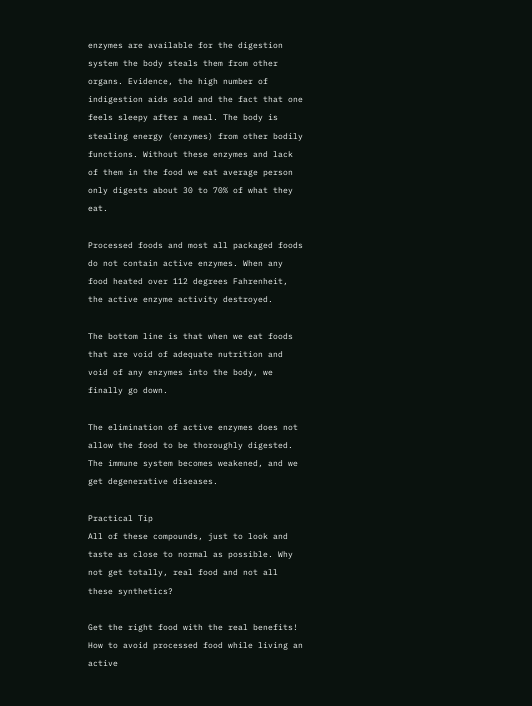enzymes are available for the digestion system the body steals them from other organs. Evidence, the high number of indigestion aids sold and the fact that one feels sleepy after a meal. The body is stealing energy (enzymes) from other bodily functions. Without these enzymes and lack of them in the food we eat average person only digests about 30 to 70% of what they eat.

Processed foods and most all packaged foods do not contain active enzymes. When any food heated over 112 degrees Fahrenheit, the active enzyme activity destroyed.

The bottom line is that when we eat foods that are void of adequate nutrition and void of any enzymes into the body, we finally go down.

The elimination of active enzymes does not allow the food to be thoroughly digested. The immune system becomes weakened, and we get degenerative diseases.

Practical Tip
All of these compounds, just to look and taste as close to normal as possible. Why not get totally, real food and not all these synthetics?

Get the right food with the real benefits! How to avoid processed food while living an active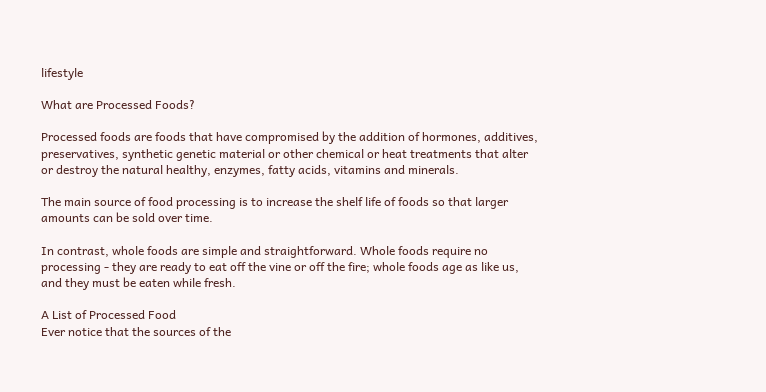lifestyle

What are Processed Foods?

Processed foods are foods that have compromised by the addition of hormones, additives, preservatives, synthetic genetic material or other chemical or heat treatments that alter or destroy the natural healthy, enzymes, fatty acids, vitamins and minerals.

The main source of food processing is to increase the shelf life of foods so that larger amounts can be sold over time.

In contrast, whole foods are simple and straightforward. Whole foods require no processing - they are ready to eat off the vine or off the fire; whole foods age as like us, and they must be eaten while fresh.

A List of Processed Food
Ever notice that the sources of the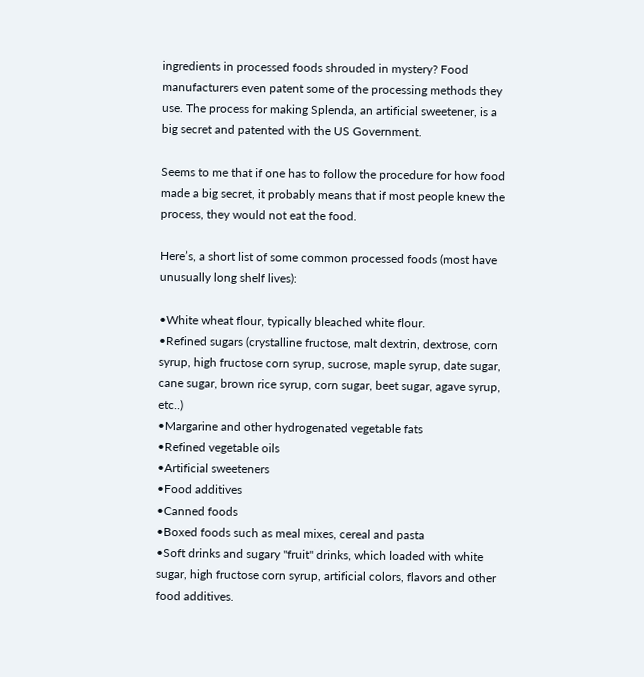ingredients in processed foods shrouded in mystery? Food manufacturers even patent some of the processing methods they use. The process for making Splenda, an artificial sweetener, is a big secret and patented with the US Government.

Seems to me that if one has to follow the procedure for how food made a big secret, it probably means that if most people knew the process, they would not eat the food.

Here’s, a short list of some common processed foods (most have unusually long shelf lives):

•White wheat flour, typically bleached white flour.
•Refined sugars (crystalline fructose, malt dextrin, dextrose, corn syrup, high fructose corn syrup, sucrose, maple syrup, date sugar, cane sugar, brown rice syrup, corn sugar, beet sugar, agave syrup, etc..)
•Margarine and other hydrogenated vegetable fats
•Refined vegetable oils
•Artificial sweeteners
•Food additives
•Canned foods
•Boxed foods such as meal mixes, cereal and pasta
•Soft drinks and sugary "fruit" drinks, which loaded with white sugar, high fructose corn syrup, artificial colors, flavors and other food additives.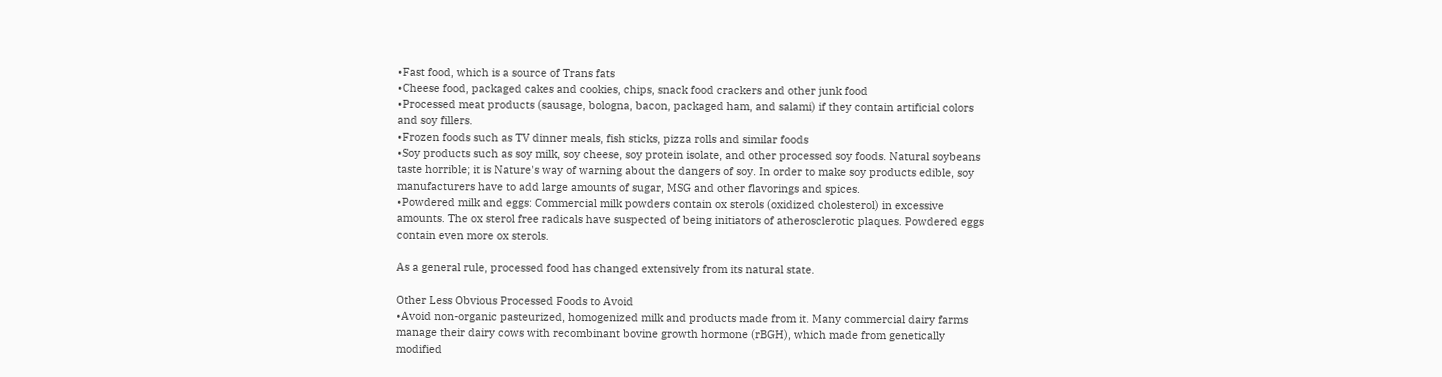•Fast food, which is a source of Trans fats
•Cheese food, packaged cakes and cookies, chips, snack food crackers and other junk food
•Processed meat products (sausage, bologna, bacon, packaged ham, and salami) if they contain artificial colors and soy fillers.
•Frozen foods such as TV dinner meals, fish sticks, pizza rolls and similar foods
•Soy products such as soy milk, soy cheese, soy protein isolate, and other processed soy foods. Natural soybeans taste horrible; it is Nature's way of warning about the dangers of soy. In order to make soy products edible, soy manufacturers have to add large amounts of sugar, MSG and other flavorings and spices.
•Powdered milk and eggs: Commercial milk powders contain ox sterols (oxidized cholesterol) in excessive amounts. The ox sterol free radicals have suspected of being initiators of atherosclerotic plaques. Powdered eggs contain even more ox sterols.

As a general rule, processed food has changed extensively from its natural state.

Other Less Obvious Processed Foods to Avoid
•Avoid non-organic pasteurized, homogenized milk and products made from it. Many commercial dairy farms manage their dairy cows with recombinant bovine growth hormone (rBGH), which made from genetically modified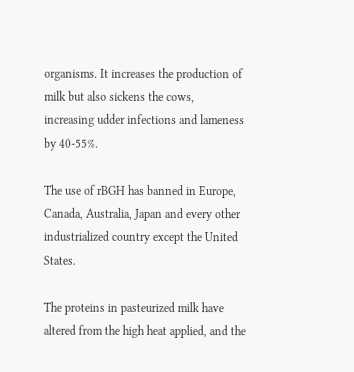organisms. It increases the production of milk but also sickens the cows, increasing udder infections and lameness by 40-55%.

The use of rBGH has banned in Europe, Canada, Australia, Japan and every other industrialized country except the United States.

The proteins in pasteurized milk have altered from the high heat applied, and the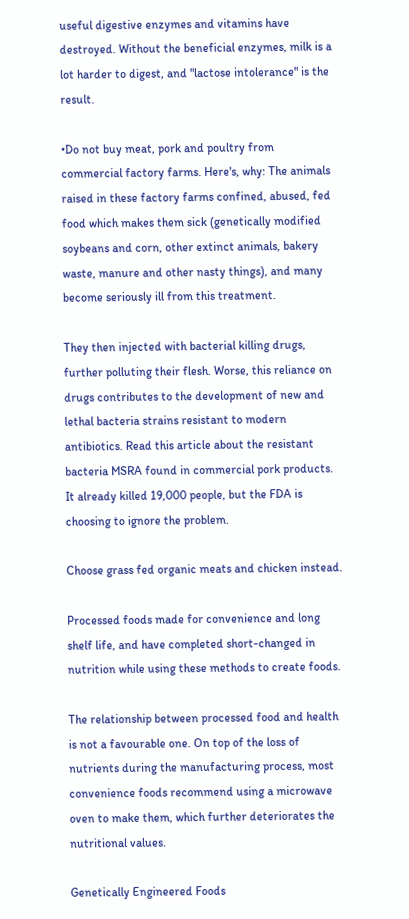useful digestive enzymes and vitamins have destroyed. Without the beneficial enzymes, milk is a lot harder to digest, and "lactose intolerance" is the result.

•Do not buy meat, pork and poultry from commercial factory farms. Here's, why: The animals raised in these factory farms confined, abused, fed food which makes them sick (genetically modified soybeans and corn, other extinct animals, bakery waste, manure and other nasty things), and many become seriously ill from this treatment.

They then injected with bacterial killing drugs, further polluting their flesh. Worse, this reliance on drugs contributes to the development of new and lethal bacteria strains resistant to modern antibiotics. Read this article about the resistant bacteria MSRA found in commercial pork products. It already killed 19,000 people, but the FDA is choosing to ignore the problem.

Choose grass fed organic meats and chicken instead.

Processed foods made for convenience and long shelf life, and have completed short-changed in nutrition while using these methods to create foods.

The relationship between processed food and health is not a favourable one. On top of the loss of nutrients during the manufacturing process, most convenience foods recommend using a microwave oven to make them, which further deteriorates the nutritional values.

Genetically Engineered Foods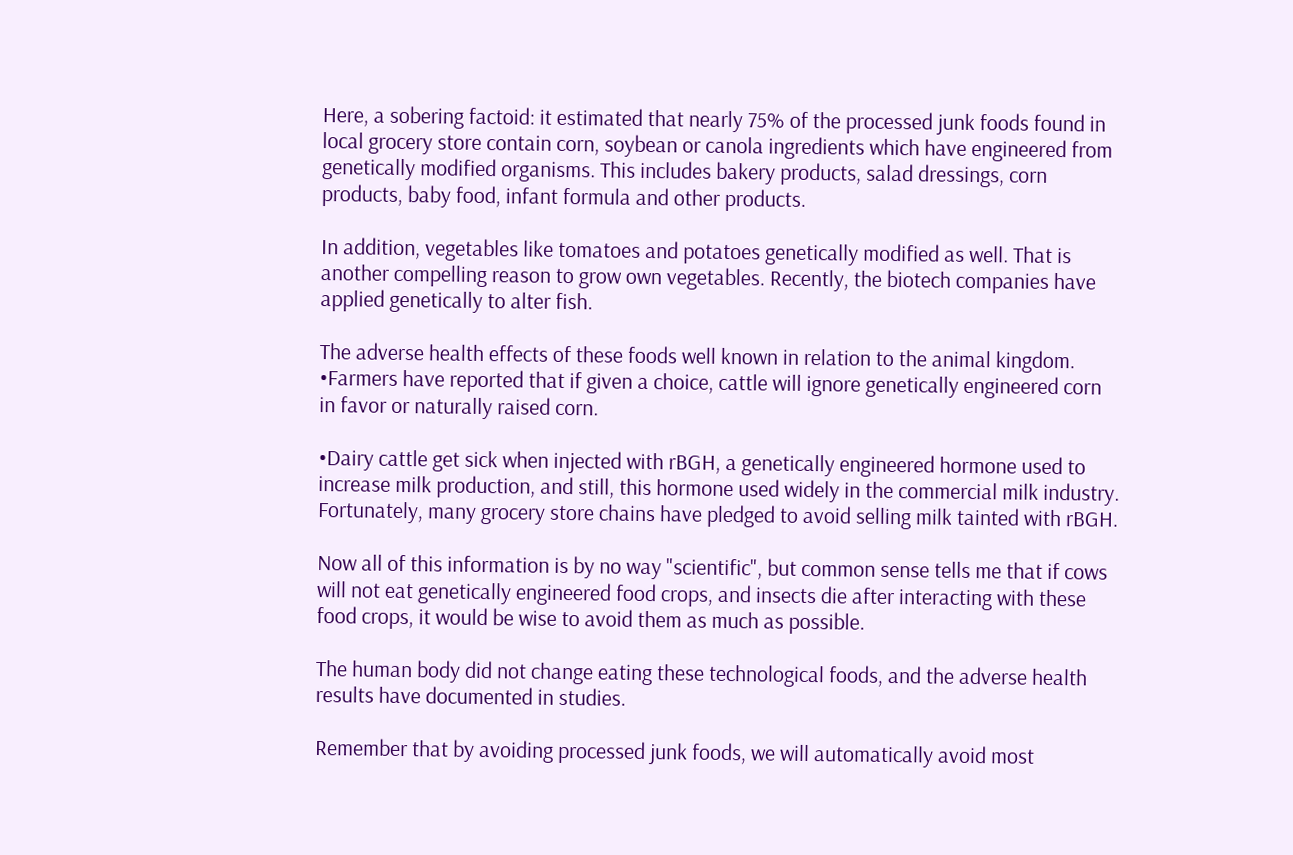Here, a sobering factoid: it estimated that nearly 75% of the processed junk foods found in local grocery store contain corn, soybean or canola ingredients which have engineered from genetically modified organisms. This includes bakery products, salad dressings, corn products, baby food, infant formula and other products.

In addition, vegetables like tomatoes and potatoes genetically modified as well. That is another compelling reason to grow own vegetables. Recently, the biotech companies have applied genetically to alter fish.

The adverse health effects of these foods well known in relation to the animal kingdom.
•Farmers have reported that if given a choice, cattle will ignore genetically engineered corn in favor or naturally raised corn.

•Dairy cattle get sick when injected with rBGH, a genetically engineered hormone used to increase milk production, and still, this hormone used widely in the commercial milk industry. Fortunately, many grocery store chains have pledged to avoid selling milk tainted with rBGH.

Now all of this information is by no way "scientific", but common sense tells me that if cows will not eat genetically engineered food crops, and insects die after interacting with these food crops, it would be wise to avoid them as much as possible.

The human body did not change eating these technological foods, and the adverse health results have documented in studies.

Remember that by avoiding processed junk foods, we will automatically avoid most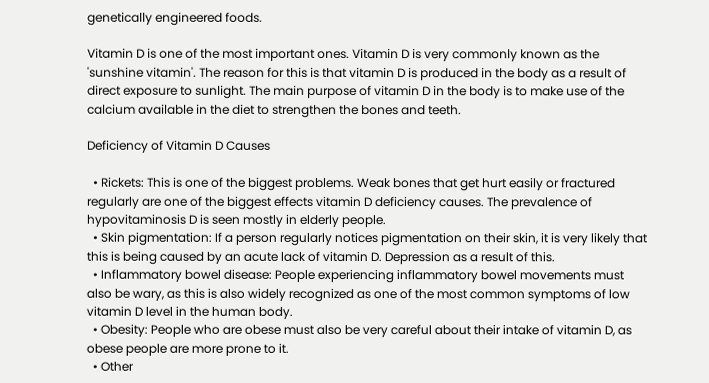genetically engineered foods.

Vitamin D is one of the most important ones. Vitamin D is very commonly known as the 'sunshine vitamin'. The reason for this is that vitamin D is produced in the body as a result of direct exposure to sunlight. The main purpose of vitamin D in the body is to make use of the calcium available in the diet to strengthen the bones and teeth.

Deficiency of Vitamin D Causes

  • Rickets: This is one of the biggest problems. Weak bones that get hurt easily or fractured regularly are one of the biggest effects vitamin D deficiency causes. The prevalence of hypovitaminosis D is seen mostly in elderly people.
  • Skin pigmentation: If a person regularly notices pigmentation on their skin, it is very likely that this is being caused by an acute lack of vitamin D. Depression as a result of this.
  • Inflammatory bowel disease: People experiencing inflammatory bowel movements must also be wary, as this is also widely recognized as one of the most common symptoms of low vitamin D level in the human body.
  • Obesity: People who are obese must also be very careful about their intake of vitamin D, as obese people are more prone to it.
  • Other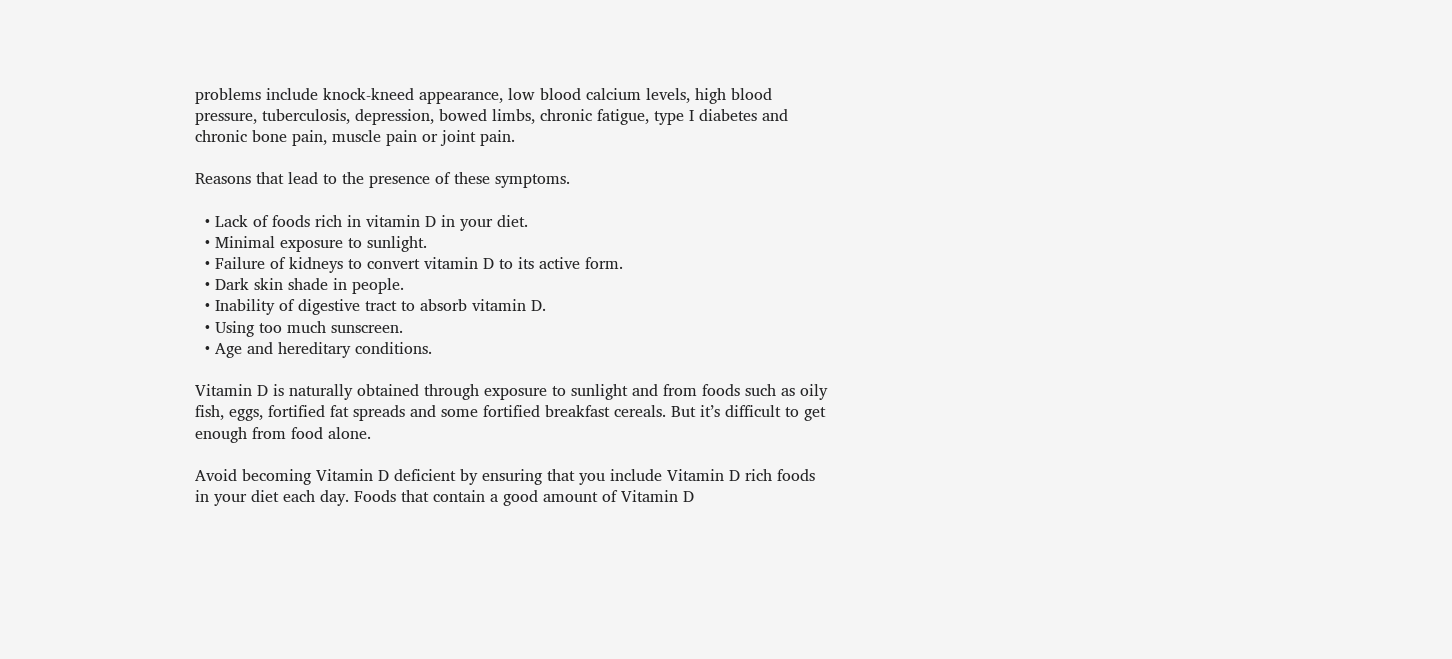problems include knock-kneed appearance, low blood calcium levels, high blood pressure, tuberculosis, depression, bowed limbs, chronic fatigue, type I diabetes and chronic bone pain, muscle pain or joint pain.

Reasons that lead to the presence of these symptoms.

  • Lack of foods rich in vitamin D in your diet.
  • Minimal exposure to sunlight.
  • Failure of kidneys to convert vitamin D to its active form.
  • Dark skin shade in people.
  • Inability of digestive tract to absorb vitamin D.
  • Using too much sunscreen.
  • Age and hereditary conditions.

Vitamin D is naturally obtained through exposure to sunlight and from foods such as oily fish, eggs, fortified fat spreads and some fortified breakfast cereals. But it’s difficult to get enough from food alone.

Avoid becoming Vitamin D deficient by ensuring that you include Vitamin D rich foods in your diet each day. Foods that contain a good amount of Vitamin D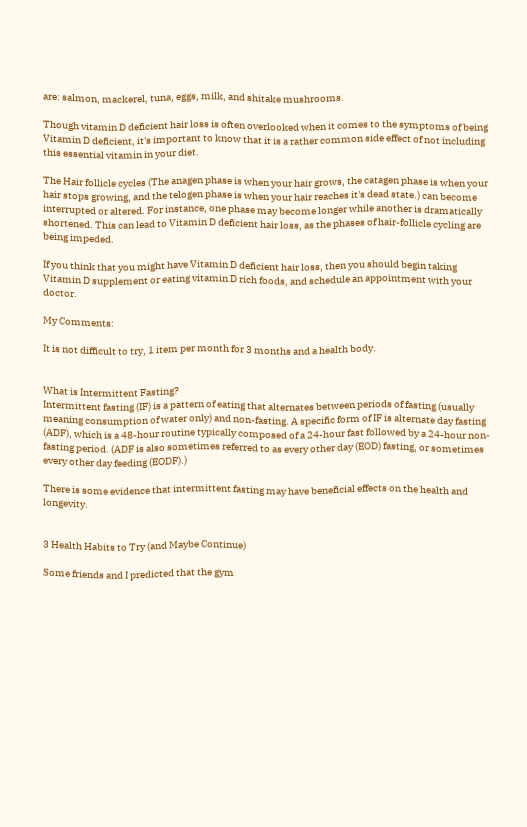are: salmon, mackerel, tuna, eggs, milk, and shitake mushrooms.

Though vitamin D deficient hair loss is often overlooked when it comes to the symptoms of being Vitamin D deficient, it's important to know that it is a rather common side effect of not including this essential vitamin in your diet.

The Hair follicle cycles (The anagen phase is when your hair grows, the catagen phase is when your hair stops growing, and the telogen phase is when your hair reaches it's dead state.) can become interrupted or altered. For instance, one phase may become longer while another is dramatically shortened. This can lead to Vitamin D deficient hair loss, as the phases of hair-follicle cycling are being impeded.

If you think that you might have Vitamin D deficient hair loss, then you should begin taking Vitamin D supplement or eating vitamin D rich foods, and schedule an appointment with your doctor.

My Comments:

It is not difficult to try, 1 item per month for 3 months and a health body.


What is Intermittent Fasting?
Intermittent fasting (IF) is a pattern of eating that alternates between periods of fasting (usually meaning consumption of water only) and non-fasting. A specific form of IF is alternate day fasting (ADF), which is a 48-hour routine typically composed of a 24-hour fast followed by a 24-hour non-fasting period. (ADF is also sometimes referred to as every other day (EOD) fasting, or sometimes every other day feeding (EODF).)

There is some evidence that intermittent fasting may have beneficial effects on the health and longevity.


3 Health Habits to Try (and Maybe Continue)

Some friends and I predicted that the gym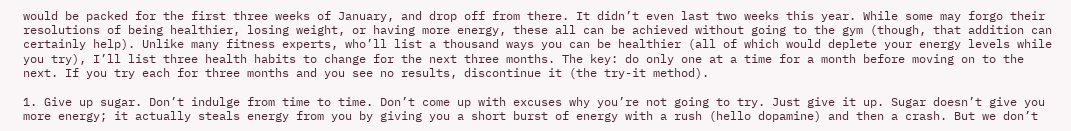would be packed for the first three weeks of January, and drop off from there. It didn’t even last two weeks this year. While some may forgo their resolutions of being healthier, losing weight, or having more energy, these all can be achieved without going to the gym (though, that addition can certainly help). Unlike many fitness experts, who’ll list a thousand ways you can be healthier (all of which would deplete your energy levels while you try), I’ll list three health habits to change for the next three months. The key: do only one at a time for a month before moving on to the next. If you try each for three months and you see no results, discontinue it (the try-it method).

1. Give up sugar. Don’t indulge from time to time. Don’t come up with excuses why you’re not going to try. Just give it up. Sugar doesn’t give you more energy; it actually steals energy from you by giving you a short burst of energy with a rush (hello dopamine) and then a crash. But we don’t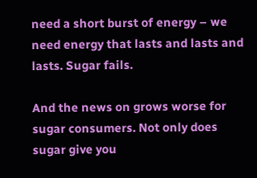need a short burst of energy – we need energy that lasts and lasts and lasts. Sugar fails.

And the news on grows worse for sugar consumers. Not only does sugar give you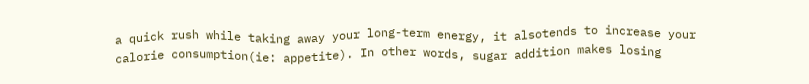a quick rush while taking away your long-term energy, it alsotends to increase your calorie consumption(ie: appetite). In other words, sugar addition makes losing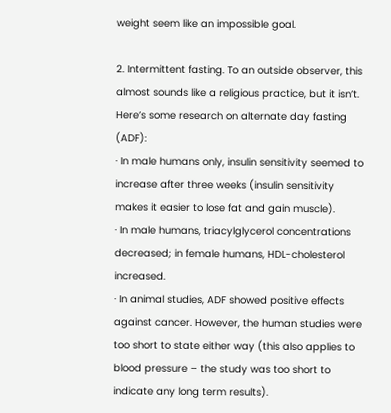weight seem like an impossible goal.

2. Intermittent fasting. To an outside observer, this almost sounds like a religious practice, but it isn’t. Here’s some research on alternate day fasting (ADF):
· In male humans only, insulin sensitivity seemed to increase after three weeks (insulin sensitivity makes it easier to lose fat and gain muscle).
· In male humans, triacylglycerol concentrations decreased; in female humans, HDL-cholesterol increased.
· In animal studies, ADF showed positive effects against cancer. However, the human studies were too short to state either way (this also applies to blood pressure – the study was too short to indicate any long term results).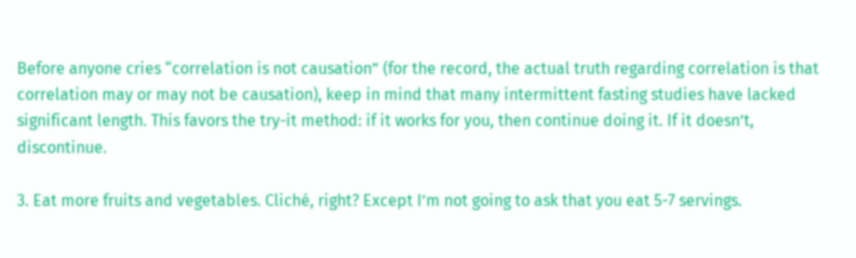Before anyone cries “correlation is not causation” (for the record, the actual truth regarding correlation is that correlation may or may not be causation), keep in mind that many intermittent fasting studies have lacked significant length. This favors the try-it method: if it works for you, then continue doing it. If it doesn’t, discontinue.

3. Eat more fruits and vegetables. Cliché, right? Except I’m not going to ask that you eat 5-7 servings.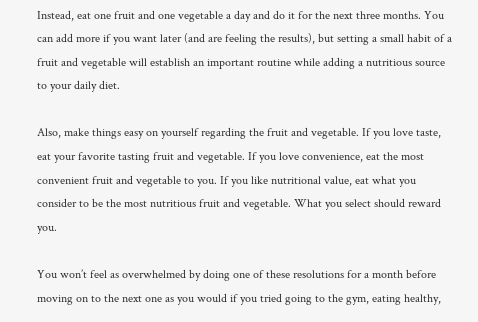Instead, eat one fruit and one vegetable a day and do it for the next three months. You can add more if you want later (and are feeling the results), but setting a small habit of a fruit and vegetable will establish an important routine while adding a nutritious source to your daily diet.

Also, make things easy on yourself regarding the fruit and vegetable. If you love taste, eat your favorite tasting fruit and vegetable. If you love convenience, eat the most convenient fruit and vegetable to you. If you like nutritional value, eat what you consider to be the most nutritious fruit and vegetable. What you select should reward you.

You won’t feel as overwhelmed by doing one of these resolutions for a month before moving on to the next one as you would if you tried going to the gym, eating healthy,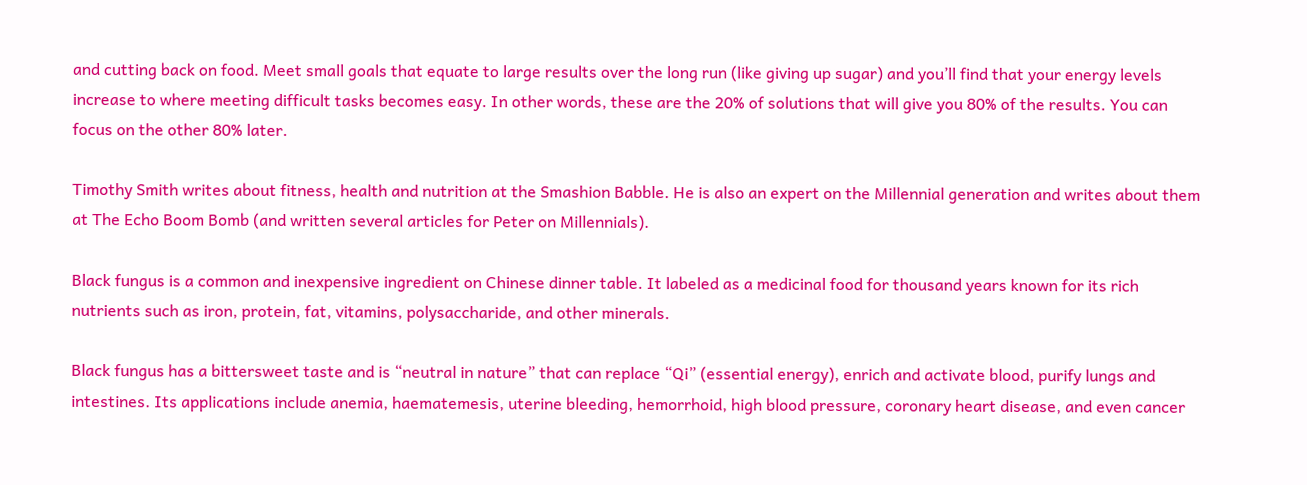and cutting back on food. Meet small goals that equate to large results over the long run (like giving up sugar) and you’ll find that your energy levels increase to where meeting difficult tasks becomes easy. In other words, these are the 20% of solutions that will give you 80% of the results. You can focus on the other 80% later.

Timothy Smith writes about fitness, health and nutrition at the Smashion Babble. He is also an expert on the Millennial generation and writes about them at The Echo Boom Bomb (and written several articles for Peter on Millennials).

Black fungus is a common and inexpensive ingredient on Chinese dinner table. It labeled as a medicinal food for thousand years known for its rich nutrients such as iron, protein, fat, vitamins, polysaccharide, and other minerals.

Black fungus has a bittersweet taste and is “neutral in nature” that can replace “Qi” (essential energy), enrich and activate blood, purify lungs and intestines. Its applications include anemia, haematemesis, uterine bleeding, hemorrhoid, high blood pressure, coronary heart disease, and even cancer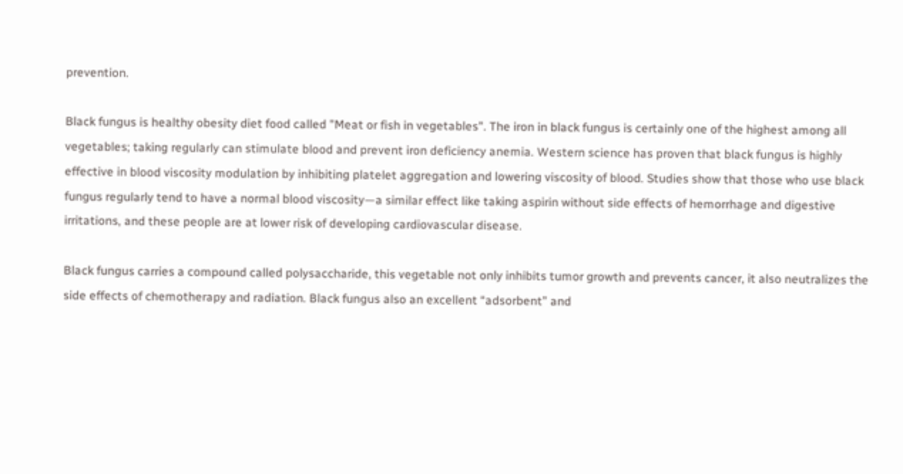prevention.

Black fungus is healthy obesity diet food called "Meat or fish in vegetables". The iron in black fungus is certainly one of the highest among all vegetables; taking regularly can stimulate blood and prevent iron deficiency anemia. Western science has proven that black fungus is highly effective in blood viscosity modulation by inhibiting platelet aggregation and lowering viscosity of blood. Studies show that those who use black fungus regularly tend to have a normal blood viscosity—a similar effect like taking aspirin without side effects of hemorrhage and digestive irritations, and these people are at lower risk of developing cardiovascular disease.

Black fungus carries a compound called polysaccharide, this vegetable not only inhibits tumor growth and prevents cancer, it also neutralizes the side effects of chemotherapy and radiation. Black fungus also an excellent “adsorbent” and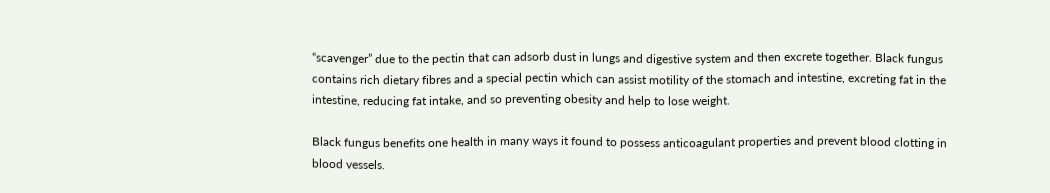“scavenger” due to the pectin that can adsorb dust in lungs and digestive system and then excrete together. Black fungus contains rich dietary fibres and a special pectin which can assist motility of the stomach and intestine, excreting fat in the intestine, reducing fat intake, and so preventing obesity and help to lose weight.

Black fungus benefits one health in many ways it found to possess anticoagulant properties and prevent blood clotting in blood vessels.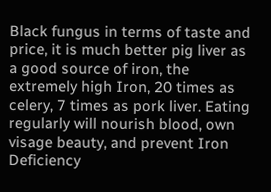Black fungus in terms of taste and price, it is much better pig liver as a good source of iron, the extremely high Iron, 20 times as celery, 7 times as pork liver. Eating regularly will nourish blood, own visage beauty, and prevent Iron Deficiency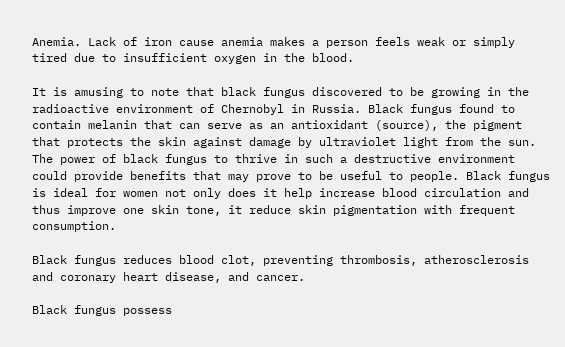Anemia. Lack of iron cause anemia makes a person feels weak or simply tired due to insufficient oxygen in the blood.

It is amusing to note that black fungus discovered to be growing in the radioactive environment of Chernobyl in Russia. Black fungus found to contain melanin that can serve as an antioxidant (source), the pigment that protects the skin against damage by ultraviolet light from the sun. The power of black fungus to thrive in such a destructive environment could provide benefits that may prove to be useful to people. Black fungus is ideal for women not only does it help increase blood circulation and thus improve one skin tone, it reduce skin pigmentation with frequent consumption.

Black fungus reduces blood clot, preventing thrombosis, atherosclerosis and coronary heart disease, and cancer.

Black fungus possess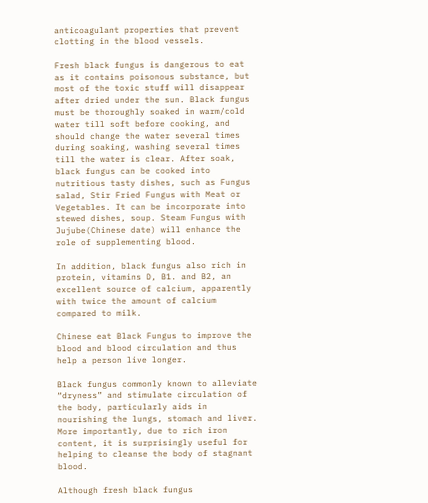anticoagulant properties that prevent clotting in the blood vessels.

Fresh black fungus is dangerous to eat as it contains poisonous substance, but most of the toxic stuff will disappear after dried under the sun. Black fungus must be thoroughly soaked in warm/cold water till soft before cooking, and should change the water several times during soaking, washing several times till the water is clear. After soak, black fungus can be cooked into nutritious tasty dishes, such as Fungus salad, Stir Fried Fungus with Meat or Vegetables. It can be incorporate into stewed dishes, soup. Steam Fungus with Jujube(Chinese date) will enhance the role of supplementing blood.

In addition, black fungus also rich in protein, vitamins D, B1. and B2, an excellent source of calcium, apparently with twice the amount of calcium compared to milk.

Chinese eat Black Fungus to improve the blood and blood circulation and thus help a person live longer.

Black fungus commonly known to alleviate “dryness” and stimulate circulation of the body, particularly aids in nourishing the lungs, stomach and liver. More importantly, due to rich iron content, it is surprisingly useful for helping to cleanse the body of stagnant blood.

Although fresh black fungus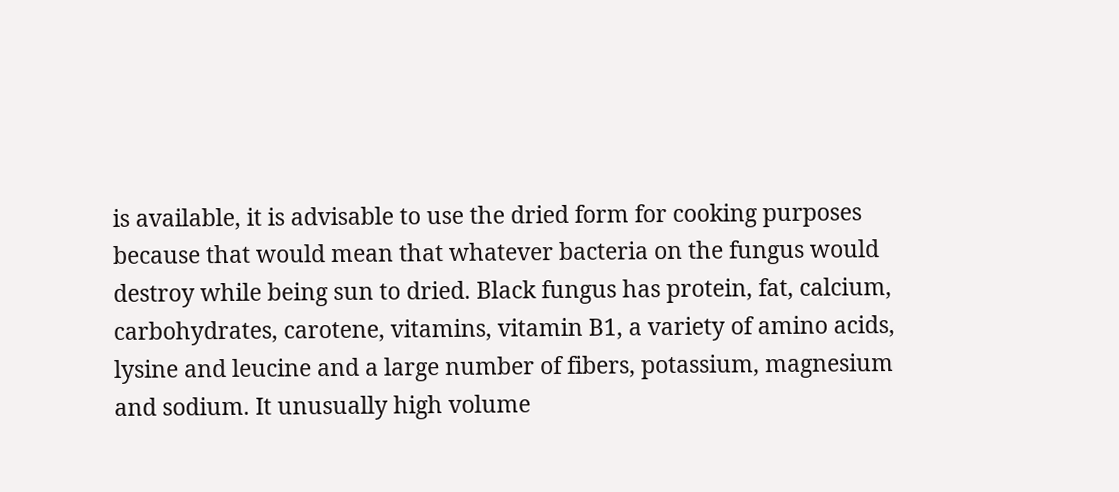is available, it is advisable to use the dried form for cooking purposes because that would mean that whatever bacteria on the fungus would destroy while being sun to dried. Black fungus has protein, fat, calcium, carbohydrates, carotene, vitamins, vitamin B1, a variety of amino acids, lysine and leucine and a large number of fibers, potassium, magnesium and sodium. It unusually high volume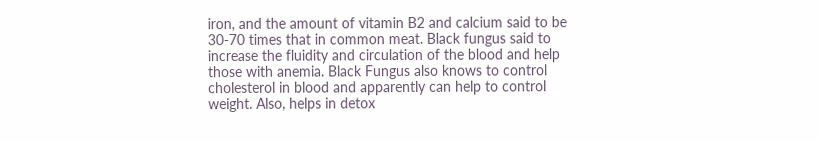iron, and the amount of vitamin B2 and calcium said to be 30-70 times that in common meat. Black fungus said to increase the fluidity and circulation of the blood and help those with anemia. Black Fungus also knows to control cholesterol in blood and apparently can help to control weight. Also, helps in detox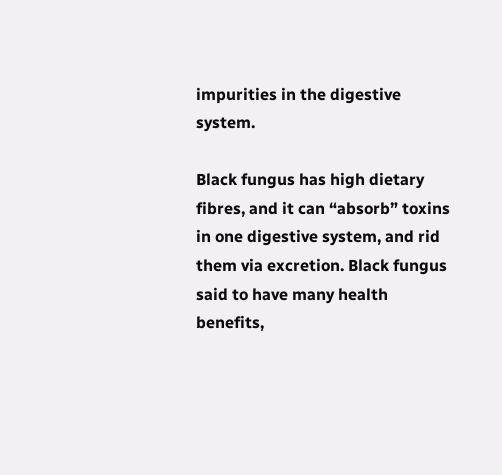impurities in the digestive system.

Black fungus has high dietary fibres, and it can “absorb” toxins in one digestive system, and rid them via excretion. Black fungus said to have many health benefits,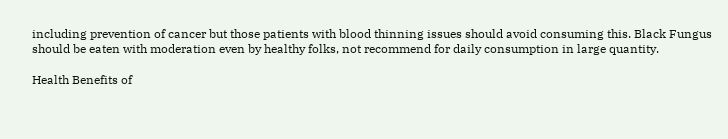including prevention of cancer but those patients with blood thinning issues should avoid consuming this. Black Fungus should be eaten with moderation even by healthy folks, not recommend for daily consumption in large quantity.

Health Benefits of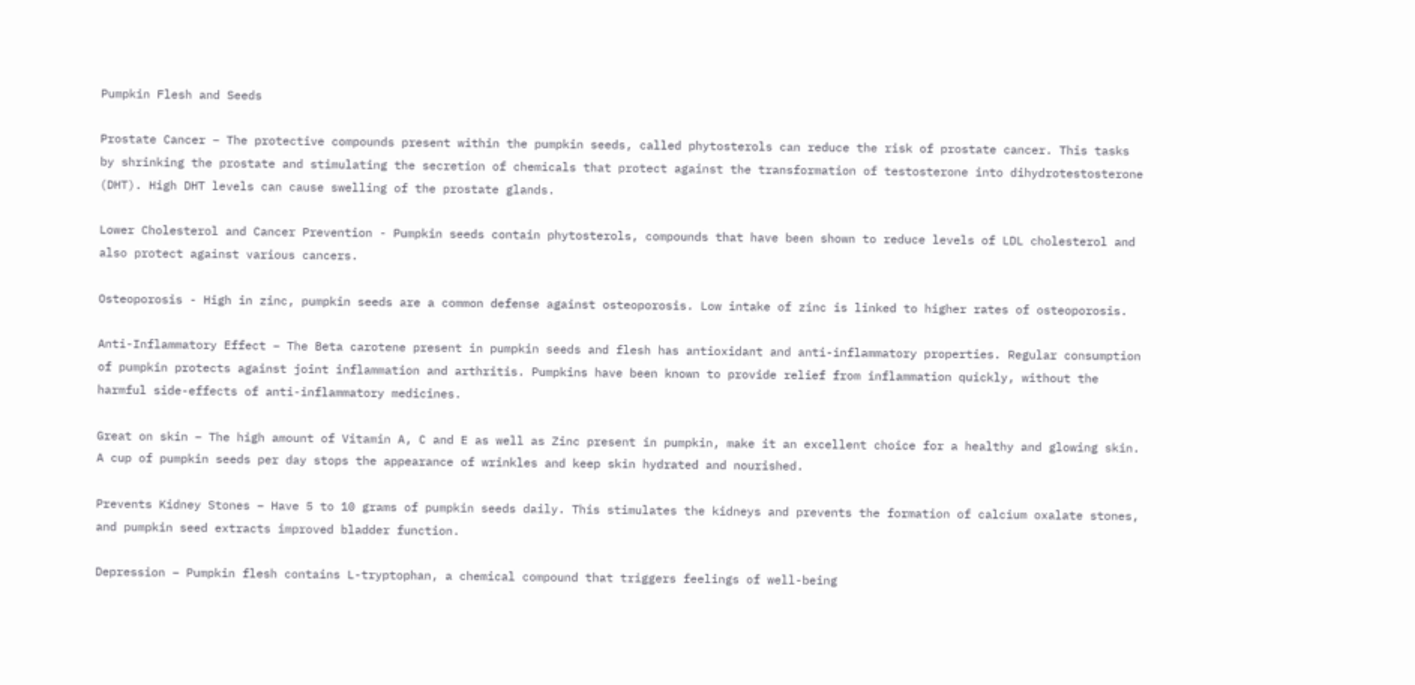Pumpkin Flesh and Seeds

Prostate Cancer – The protective compounds present within the pumpkin seeds, called phytosterols can reduce the risk of prostate cancer. This tasks by shrinking the prostate and stimulating the secretion of chemicals that protect against the transformation of testosterone into dihydrotestosterone (DHT). High DHT levels can cause swelling of the prostate glands.

Lower Cholesterol and Cancer Prevention - Pumpkin seeds contain phytosterols, compounds that have been shown to reduce levels of LDL cholesterol and also protect against various cancers.

Osteoporosis - High in zinc, pumpkin seeds are a common defense against osteoporosis. Low intake of zinc is linked to higher rates of osteoporosis.

Anti-Inflammatory Effect – The Beta carotene present in pumpkin seeds and flesh has antioxidant and anti-inflammatory properties. Regular consumption of pumpkin protects against joint inflammation and arthritis. Pumpkins have been known to provide relief from inflammation quickly, without the harmful side-effects of anti-inflammatory medicines.

Great on skin – The high amount of Vitamin A, C and E as well as Zinc present in pumpkin, make it an excellent choice for a healthy and glowing skin. A cup of pumpkin seeds per day stops the appearance of wrinkles and keep skin hydrated and nourished.

Prevents Kidney Stones – Have 5 to 10 grams of pumpkin seeds daily. This stimulates the kidneys and prevents the formation of calcium oxalate stones, and pumpkin seed extracts improved bladder function.

Depression – Pumpkin flesh contains L-tryptophan, a chemical compound that triggers feelings of well-being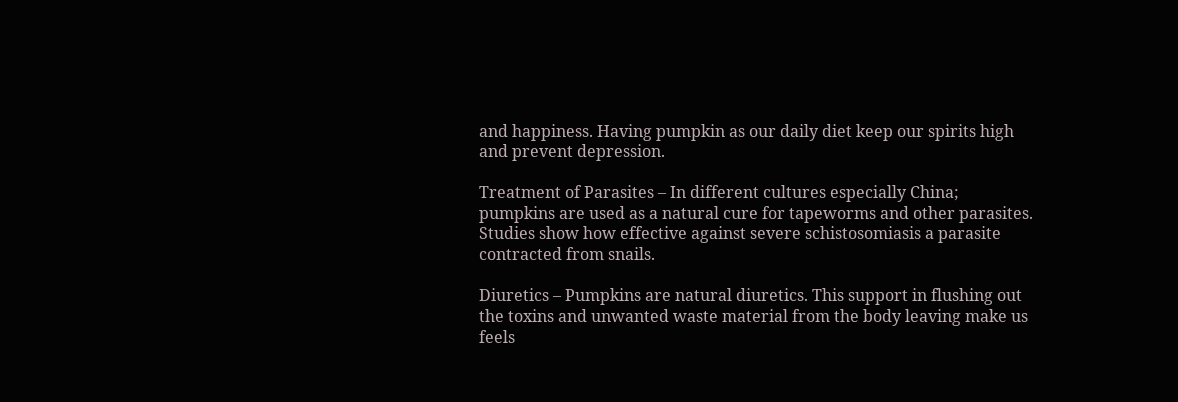and happiness. Having pumpkin as our daily diet keep our spirits high and prevent depression.

Treatment of Parasites – In different cultures especially China; pumpkins are used as a natural cure for tapeworms and other parasites. Studies show how effective against severe schistosomiasis a parasite contracted from snails.

Diuretics – Pumpkins are natural diuretics. This support in flushing out the toxins and unwanted waste material from the body leaving make us feels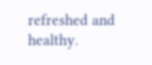refreshed and healthy.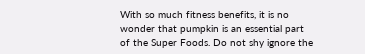With so much fitness benefits, it is no wonder that pumpkin is an essential part of the Super Foods. Do not shy ignore the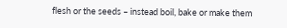flesh or the seeds – instead boil, bake or make them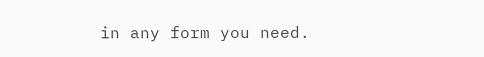in any form you need.